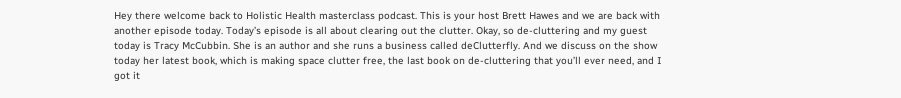Hey there welcome back to Holistic Health masterclass podcast. This is your host Brett Hawes and we are back with another episode today. Today’s episode is all about clearing out the clutter. Okay, so de-cluttering and my guest today is Tracy McCubbin. She is an author and she runs a business called deClutterfly. And we discuss on the show today her latest book, which is making space clutter free, the last book on de-cluttering that you’ll ever need, and I got it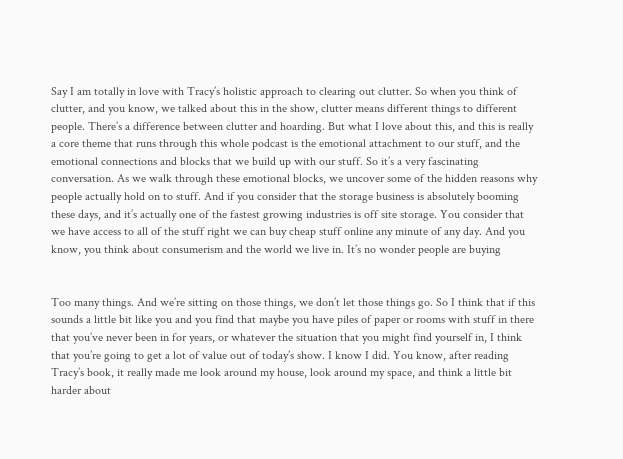Say I am totally in love with Tracy’s holistic approach to clearing out clutter. So when you think of clutter, and you know, we talked about this in the show, clutter means different things to different people. There’s a difference between clutter and hoarding. But what I love about this, and this is really a core theme that runs through this whole podcast is the emotional attachment to our stuff, and the emotional connections and blocks that we build up with our stuff. So it’s a very fascinating conversation. As we walk through these emotional blocks, we uncover some of the hidden reasons why people actually hold on to stuff. And if you consider that the storage business is absolutely booming these days, and it’s actually one of the fastest growing industries is off site storage. You consider that we have access to all of the stuff right we can buy cheap stuff online any minute of any day. And you know, you think about consumerism and the world we live in. It’s no wonder people are buying


Too many things. And we’re sitting on those things, we don’t let those things go. So I think that if this sounds a little bit like you and you find that maybe you have piles of paper or rooms with stuff in there that you’ve never been in for years, or whatever the situation that you might find yourself in, I think that you’re going to get a lot of value out of today’s show. I know I did. You know, after reading Tracy’s book, it really made me look around my house, look around my space, and think a little bit harder about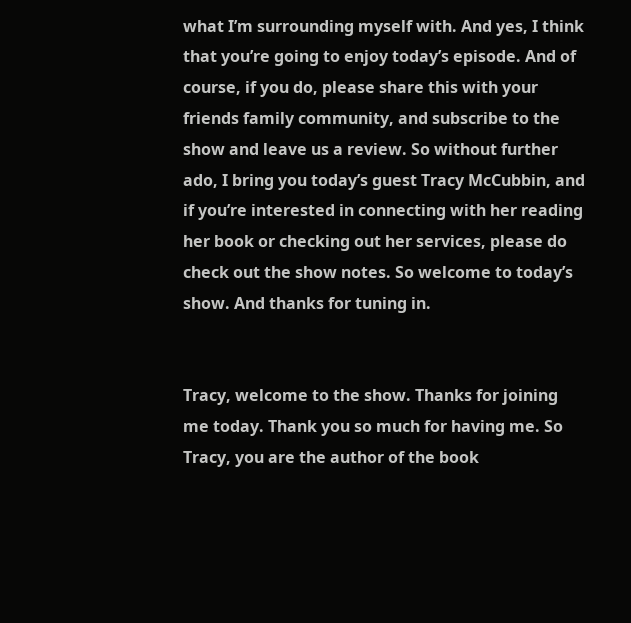what I’m surrounding myself with. And yes, I think that you’re going to enjoy today’s episode. And of course, if you do, please share this with your friends family community, and subscribe to the show and leave us a review. So without further ado, I bring you today’s guest Tracy McCubbin, and if you’re interested in connecting with her reading her book or checking out her services, please do check out the show notes. So welcome to today’s show. And thanks for tuning in.


Tracy, welcome to the show. Thanks for joining me today. Thank you so much for having me. So Tracy, you are the author of the book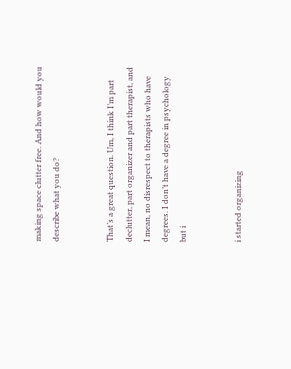making space clutter free. And how would you describe what you do?


That’s a great question. Um, I think I’m part declutter, part organizer and part therapist, and I mean, no disrespect to therapists who have degrees. I don’t have a degree in psychology but i


i started organizing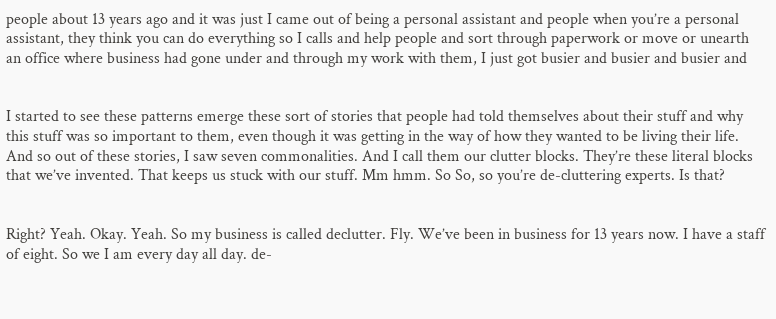people about 13 years ago and it was just I came out of being a personal assistant and people when you’re a personal assistant, they think you can do everything so I calls and help people and sort through paperwork or move or unearth an office where business had gone under and through my work with them, I just got busier and busier and busier and


I started to see these patterns emerge these sort of stories that people had told themselves about their stuff and why this stuff was so important to them, even though it was getting in the way of how they wanted to be living their life. And so out of these stories, I saw seven commonalities. And I call them our clutter blocks. They’re these literal blocks that we’ve invented. That keeps us stuck with our stuff. Mm hmm. So So, so you’re de-cluttering experts. Is that?


Right? Yeah. Okay. Yeah. So my business is called declutter. Fly. We’ve been in business for 13 years now. I have a staff of eight. So we I am every day all day. de-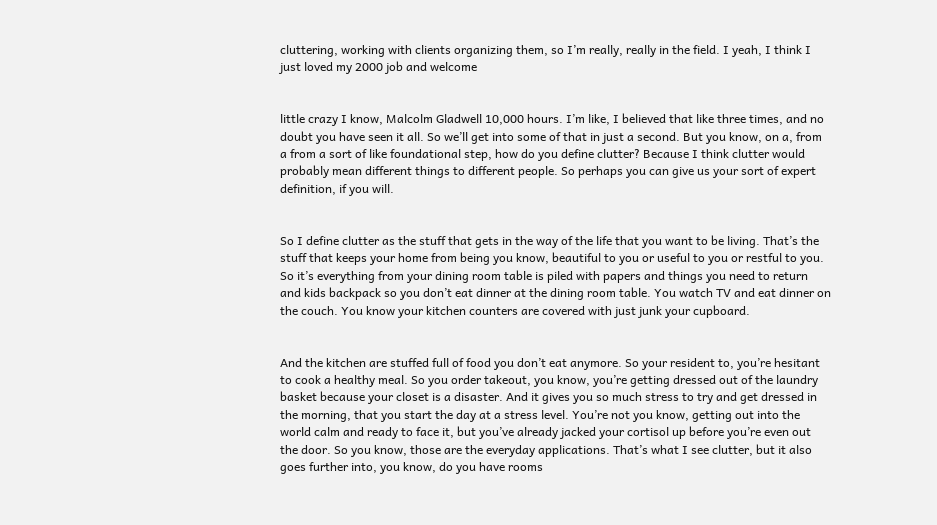cluttering, working with clients organizing them, so I’m really, really in the field. I yeah, I think I just loved my 2000 job and welcome


little crazy I know, Malcolm Gladwell 10,000 hours. I’m like, I believed that like three times, and no doubt you have seen it all. So we’ll get into some of that in just a second. But you know, on a, from a from a sort of like foundational step, how do you define clutter? Because I think clutter would probably mean different things to different people. So perhaps you can give us your sort of expert definition, if you will.


So I define clutter as the stuff that gets in the way of the life that you want to be living. That’s the stuff that keeps your home from being you know, beautiful to you or useful to you or restful to you. So it’s everything from your dining room table is piled with papers and things you need to return and kids backpack so you don’t eat dinner at the dining room table. You watch TV and eat dinner on the couch. You know your kitchen counters are covered with just junk your cupboard.


And the kitchen are stuffed full of food you don’t eat anymore. So your resident to, you’re hesitant to cook a healthy meal. So you order takeout, you know, you’re getting dressed out of the laundry basket because your closet is a disaster. And it gives you so much stress to try and get dressed in the morning, that you start the day at a stress level. You’re not you know, getting out into the world calm and ready to face it, but you’ve already jacked your cortisol up before you’re even out the door. So you know, those are the everyday applications. That’s what I see clutter, but it also goes further into, you know, do you have rooms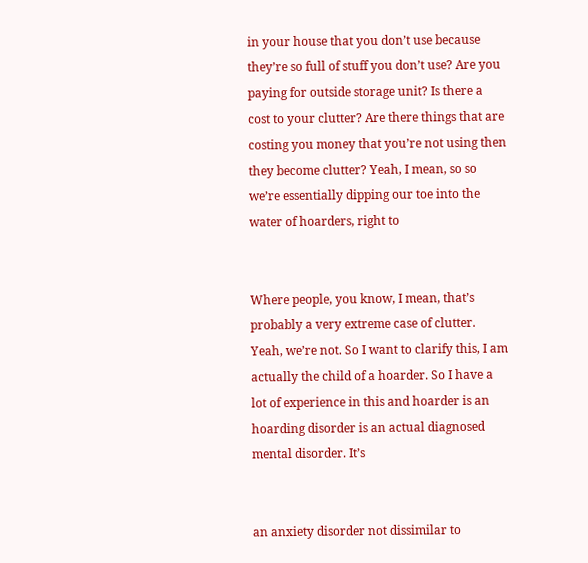in your house that you don’t use because they’re so full of stuff you don’t use? Are you paying for outside storage unit? Is there a cost to your clutter? Are there things that are costing you money that you’re not using then they become clutter? Yeah, I mean, so so we’re essentially dipping our toe into the water of hoarders, right to


Where people, you know, I mean, that’s probably a very extreme case of clutter. Yeah, we’re not. So I want to clarify this, I am actually the child of a hoarder. So I have a lot of experience in this and hoarder is an hoarding disorder is an actual diagnosed mental disorder. It’s


an anxiety disorder not dissimilar to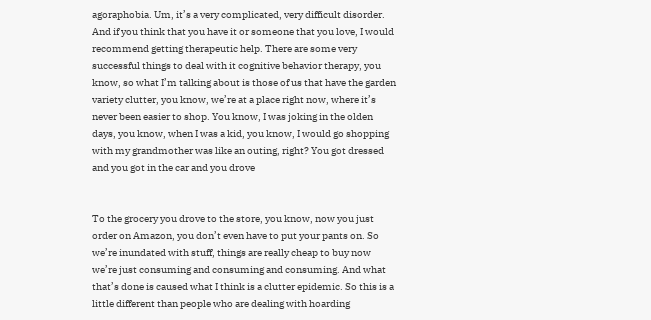agoraphobia. Um, it’s a very complicated, very difficult disorder. And if you think that you have it or someone that you love, I would recommend getting therapeutic help. There are some very successful things to deal with it cognitive behavior therapy, you know, so what I’m talking about is those of us that have the garden variety clutter, you know, we’re at a place right now, where it’s never been easier to shop. You know, I was joking in the olden days, you know, when I was a kid, you know, I would go shopping with my grandmother was like an outing, right? You got dressed and you got in the car and you drove


To the grocery you drove to the store, you know, now you just order on Amazon, you don’t even have to put your pants on. So we’re inundated with stuff, things are really cheap to buy now we’re just consuming and consuming and consuming. And what that’s done is caused what I think is a clutter epidemic. So this is a little different than people who are dealing with hoarding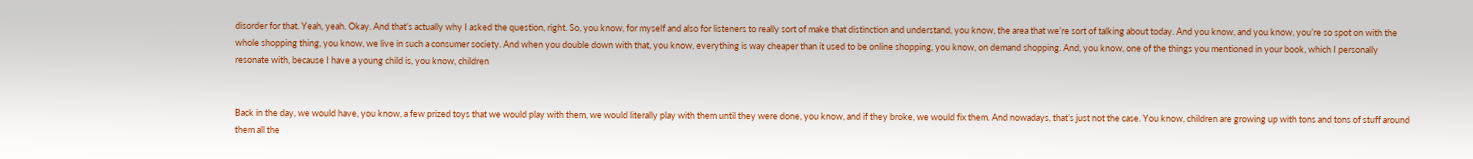disorder for that. Yeah, yeah. Okay. And that’s actually why I asked the question, right. So, you know, for myself and also for listeners to really sort of make that distinction and understand, you know, the area that we’re sort of talking about today. And you know, and you know, you’re so spot on with the whole shopping thing, you know, we live in such a consumer society. And when you double down with that, you know, everything is way cheaper than it used to be online shopping, you know, on demand shopping. And, you know, one of the things you mentioned in your book, which I personally resonate with, because I have a young child is, you know, children


Back in the day, we would have, you know, a few prized toys that we would play with them, we would literally play with them until they were done, you know, and if they broke, we would fix them. And nowadays, that’s just not the case. You know, children are growing up with tons and tons of stuff around them all the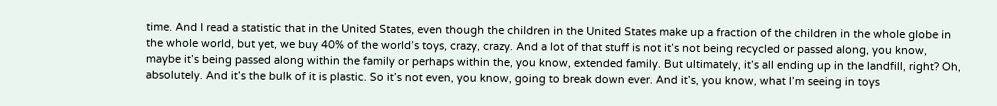time. And I read a statistic that in the United States, even though the children in the United States make up a fraction of the children in the whole globe in the whole world, but yet, we buy 40% of the world’s toys, crazy, crazy. And a lot of that stuff is not it’s not being recycled or passed along, you know, maybe it’s being passed along within the family or perhaps within the, you know, extended family. But ultimately, it’s all ending up in the landfill, right? Oh, absolutely. And it’s the bulk of it is plastic. So it’s not even, you know, going to break down ever. And it’s, you know, what I’m seeing in toys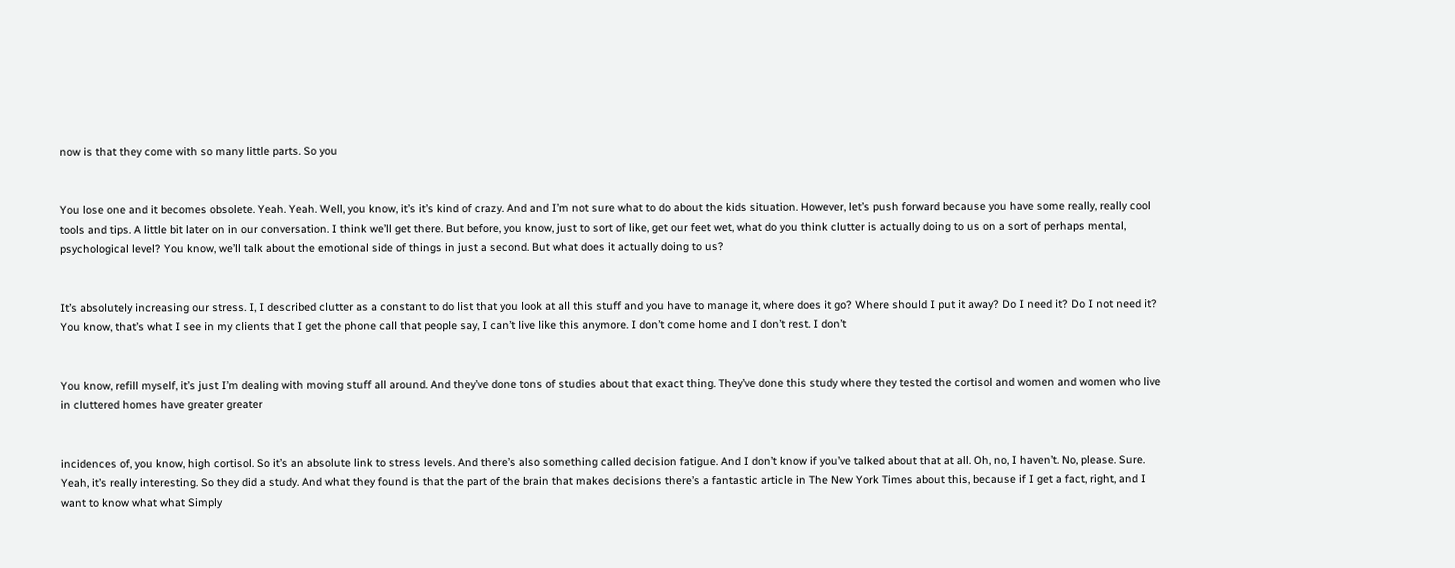now is that they come with so many little parts. So you


You lose one and it becomes obsolete. Yeah. Yeah. Well, you know, it’s it’s kind of crazy. And and I’m not sure what to do about the kids situation. However, let’s push forward because you have some really, really cool tools and tips. A little bit later on in our conversation. I think we’ll get there. But before, you know, just to sort of like, get our feet wet, what do you think clutter is actually doing to us on a sort of perhaps mental, psychological level? You know, we’ll talk about the emotional side of things in just a second. But what does it actually doing to us?


It’s absolutely increasing our stress. I, I described clutter as a constant to do list that you look at all this stuff and you have to manage it, where does it go? Where should I put it away? Do I need it? Do I not need it? You know, that’s what I see in my clients that I get the phone call that people say, I can’t live like this anymore. I don’t come home and I don’t rest. I don’t


You know, refill myself, it’s just I’m dealing with moving stuff all around. And they’ve done tons of studies about that exact thing. They’ve done this study where they tested the cortisol and women and women who live in cluttered homes have greater greater


incidences of, you know, high cortisol. So it’s an absolute link to stress levels. And there’s also something called decision fatigue. And I don’t know if you’ve talked about that at all. Oh, no, I haven’t. No, please. Sure. Yeah, it’s really interesting. So they did a study. And what they found is that the part of the brain that makes decisions there’s a fantastic article in The New York Times about this, because if I get a fact, right, and I want to know what what Simply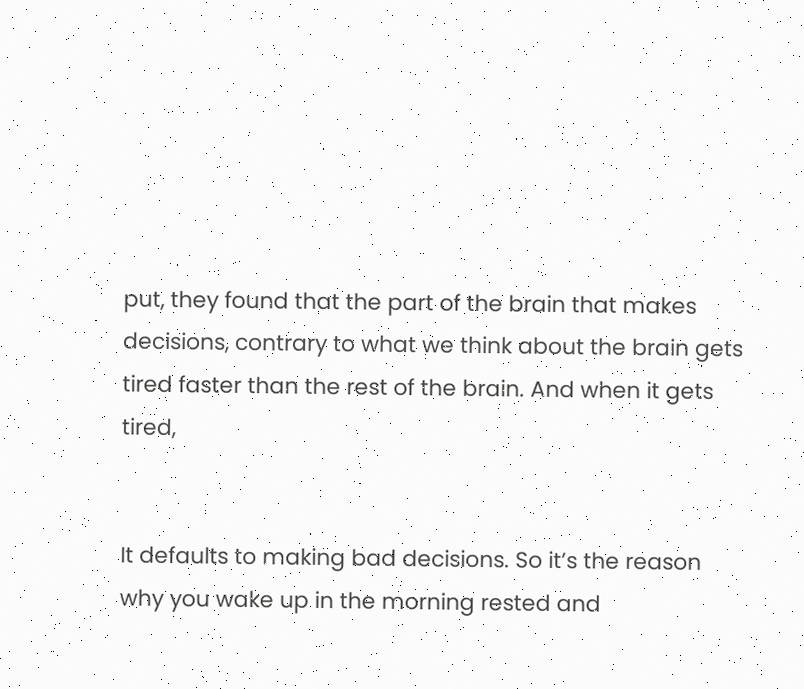put, they found that the part of the brain that makes decisions, contrary to what we think about the brain gets tired faster than the rest of the brain. And when it gets tired,


It defaults to making bad decisions. So it’s the reason why you wake up in the morning rested and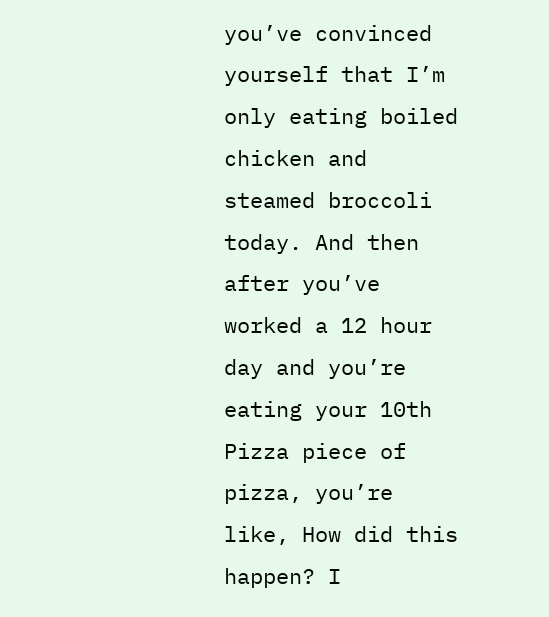you’ve convinced yourself that I’m only eating boiled chicken and steamed broccoli today. And then after you’ve worked a 12 hour day and you’re eating your 10th Pizza piece of pizza, you’re like, How did this happen? I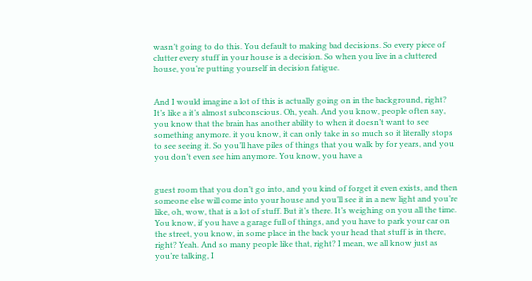wasn’t going to do this. You default to making bad decisions. So every piece of clutter every stuff in your house is a decision. So when you live in a cluttered house, you’re putting yourself in decision fatigue.


And I would imagine a lot of this is actually going on in the background, right? It’s like a it’s almost subconscious. Oh, yeah. And you know, people often say, you know that the brain has another ability to when it doesn’t want to see something anymore. it you know, it can only take in so much so it literally stops to see seeing it. So you’ll have piles of things that you walk by for years, and you you don’t even see him anymore. You know, you have a


guest room that you don’t go into, and you kind of forget it even exists, and then someone else will come into your house and you’ll see it in a new light and you’re like, oh, wow, that is a lot of stuff. But it’s there. It’s weighing on you all the time. You know, if you have a garage full of things, and you have to park your car on the street, you know, in some place in the back your head that stuff is in there, right? Yeah. And so many people like that, right? I mean, we all know just as you’re talking, I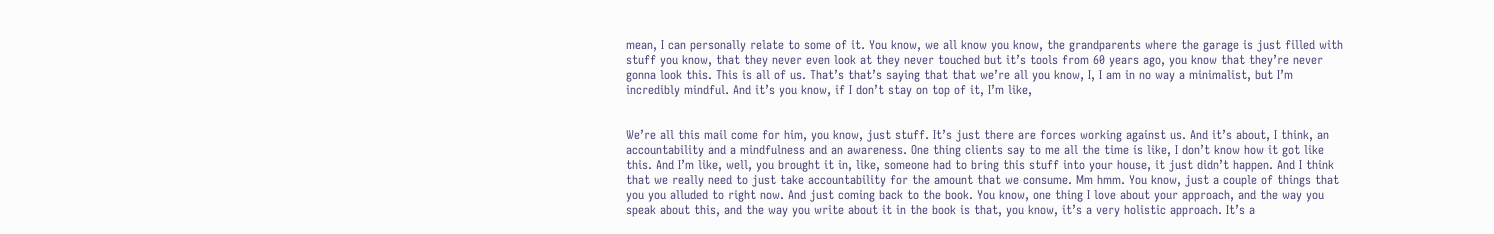mean, I can personally relate to some of it. You know, we all know you know, the grandparents where the garage is just filled with stuff you know, that they never even look at they never touched but it’s tools from 60 years ago, you know that they’re never gonna look this. This is all of us. That’s that’s saying that that we’re all you know, I, I am in no way a minimalist, but I’m incredibly mindful. And it’s you know, if I don’t stay on top of it, I’m like,


We’re all this mail come for him, you know, just stuff. It’s just there are forces working against us. And it’s about, I think, an accountability and a mindfulness and an awareness. One thing clients say to me all the time is like, I don’t know how it got like this. And I’m like, well, you brought it in, like, someone had to bring this stuff into your house, it just didn’t happen. And I think that we really need to just take accountability for the amount that we consume. Mm hmm. You know, just a couple of things that you you alluded to right now. And just coming back to the book. You know, one thing I love about your approach, and the way you speak about this, and the way you write about it in the book is that, you know, it’s a very holistic approach. It’s a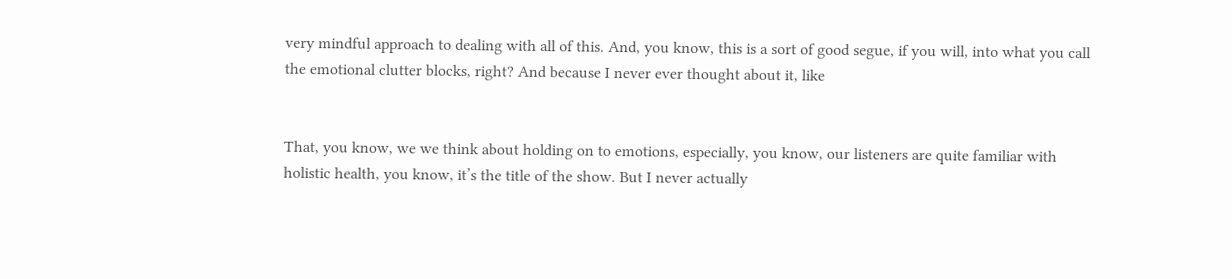very mindful approach to dealing with all of this. And, you know, this is a sort of good segue, if you will, into what you call the emotional clutter blocks, right? And because I never ever thought about it, like


That, you know, we we think about holding on to emotions, especially, you know, our listeners are quite familiar with holistic health, you know, it’s the title of the show. But I never actually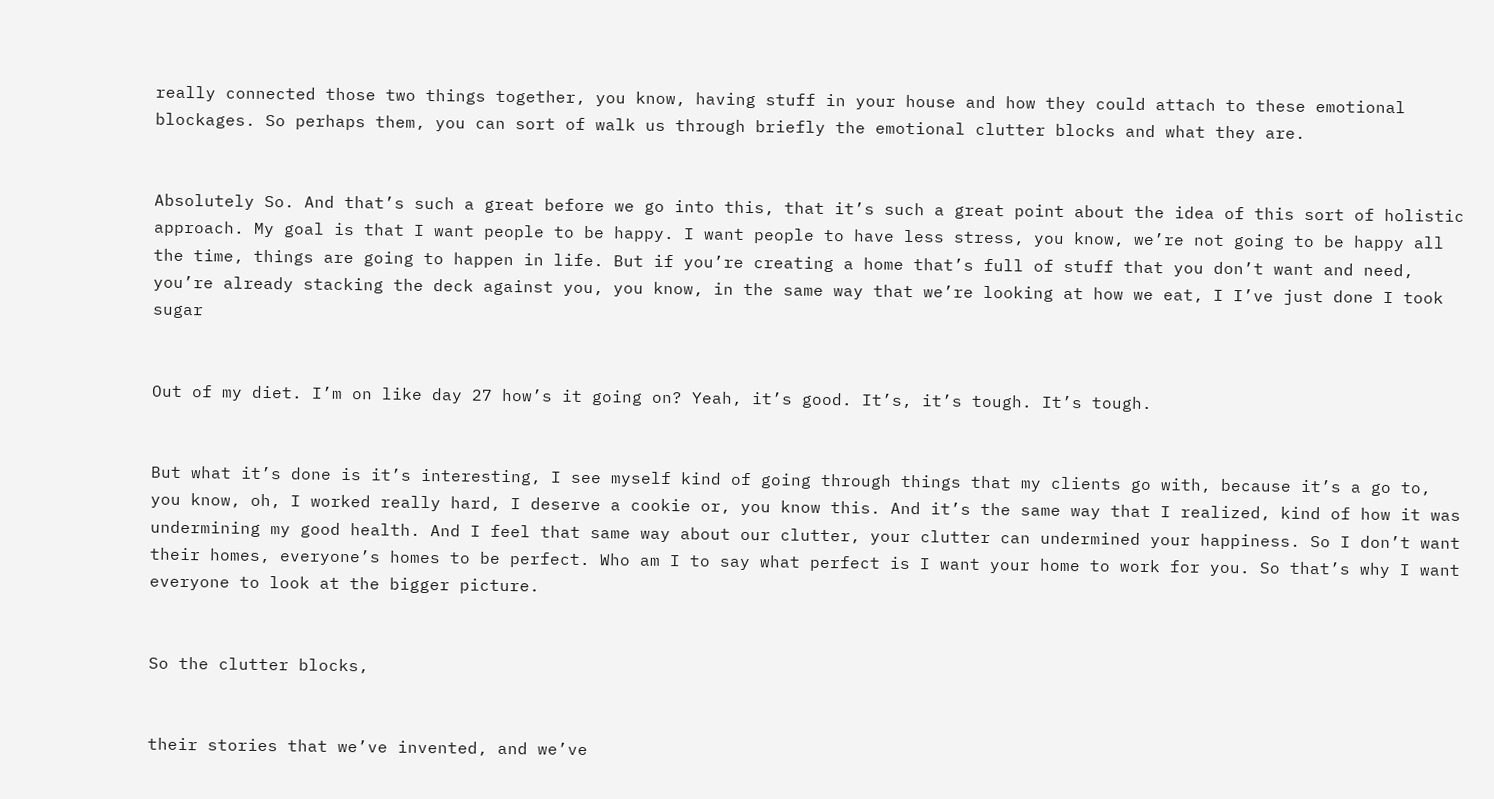really connected those two things together, you know, having stuff in your house and how they could attach to these emotional blockages. So perhaps them, you can sort of walk us through briefly the emotional clutter blocks and what they are.


Absolutely So. And that’s such a great before we go into this, that it’s such a great point about the idea of this sort of holistic approach. My goal is that I want people to be happy. I want people to have less stress, you know, we’re not going to be happy all the time, things are going to happen in life. But if you’re creating a home that’s full of stuff that you don’t want and need, you’re already stacking the deck against you, you know, in the same way that we’re looking at how we eat, I I’ve just done I took sugar


Out of my diet. I’m on like day 27 how’s it going on? Yeah, it’s good. It’s, it’s tough. It’s tough.


But what it’s done is it’s interesting, I see myself kind of going through things that my clients go with, because it’s a go to, you know, oh, I worked really hard, I deserve a cookie or, you know this. And it’s the same way that I realized, kind of how it was undermining my good health. And I feel that same way about our clutter, your clutter can undermined your happiness. So I don’t want their homes, everyone’s homes to be perfect. Who am I to say what perfect is I want your home to work for you. So that’s why I want everyone to look at the bigger picture.


So the clutter blocks,


their stories that we’ve invented, and we’ve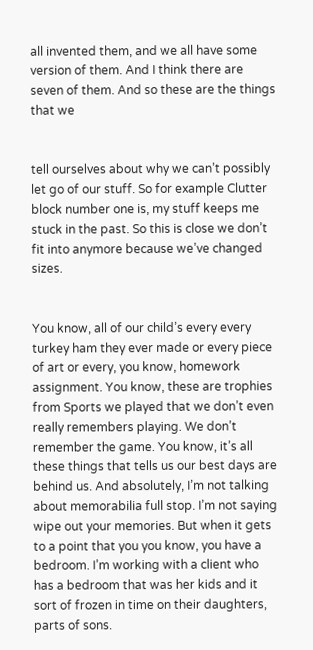all invented them, and we all have some version of them. And I think there are seven of them. And so these are the things that we


tell ourselves about why we can’t possibly let go of our stuff. So for example Clutter block number one is, my stuff keeps me stuck in the past. So this is close we don’t fit into anymore because we’ve changed sizes.


You know, all of our child’s every every turkey ham they ever made or every piece of art or every, you know, homework assignment. You know, these are trophies from Sports we played that we don’t even really remembers playing. We don’t remember the game. You know, it’s all these things that tells us our best days are behind us. And absolutely, I’m not talking about memorabilia full stop. I’m not saying wipe out your memories. But when it gets to a point that you you know, you have a bedroom. I’m working with a client who has a bedroom that was her kids and it sort of frozen in time on their daughters, parts of sons.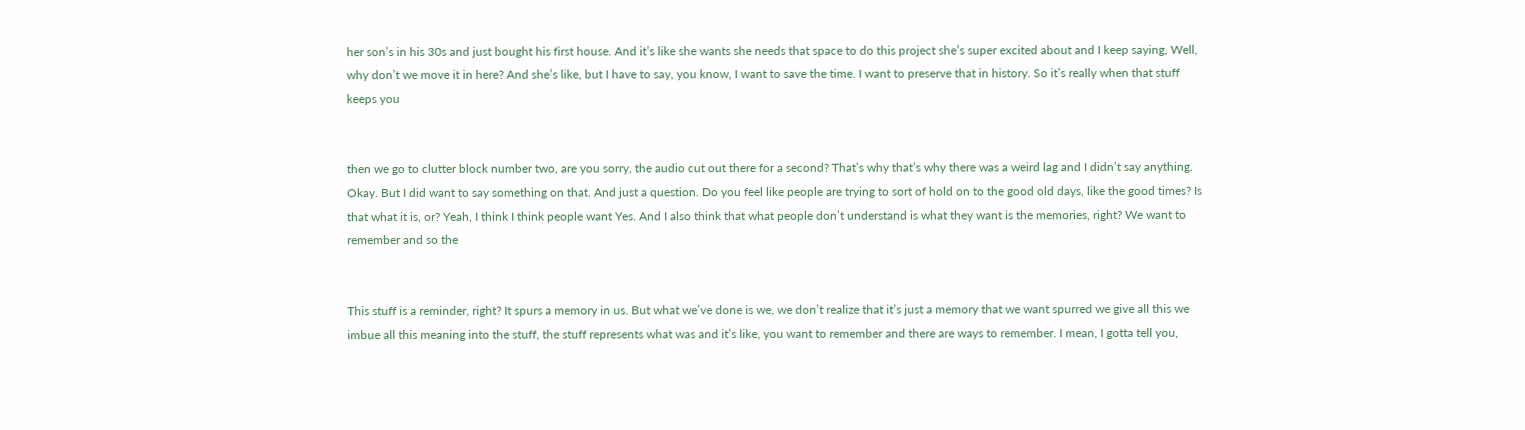her son’s in his 30s and just bought his first house. And it’s like she wants she needs that space to do this project she’s super excited about and I keep saying, Well, why don’t we move it in here? And she’s like, but I have to say, you know, I want to save the time. I want to preserve that in history. So it’s really when that stuff keeps you


then we go to clutter block number two, are you sorry, the audio cut out there for a second? That’s why that’s why there was a weird lag and I didn’t say anything. Okay. But I did want to say something on that. And just a question. Do you feel like people are trying to sort of hold on to the good old days, like the good times? Is that what it is, or? Yeah, I think I think people want Yes. And I also think that what people don’t understand is what they want is the memories, right? We want to remember and so the


This stuff is a reminder, right? It spurs a memory in us. But what we’ve done is we, we don’t realize that it’s just a memory that we want spurred we give all this we imbue all this meaning into the stuff, the stuff represents what was and it’s like, you want to remember and there are ways to remember. I mean, I gotta tell you,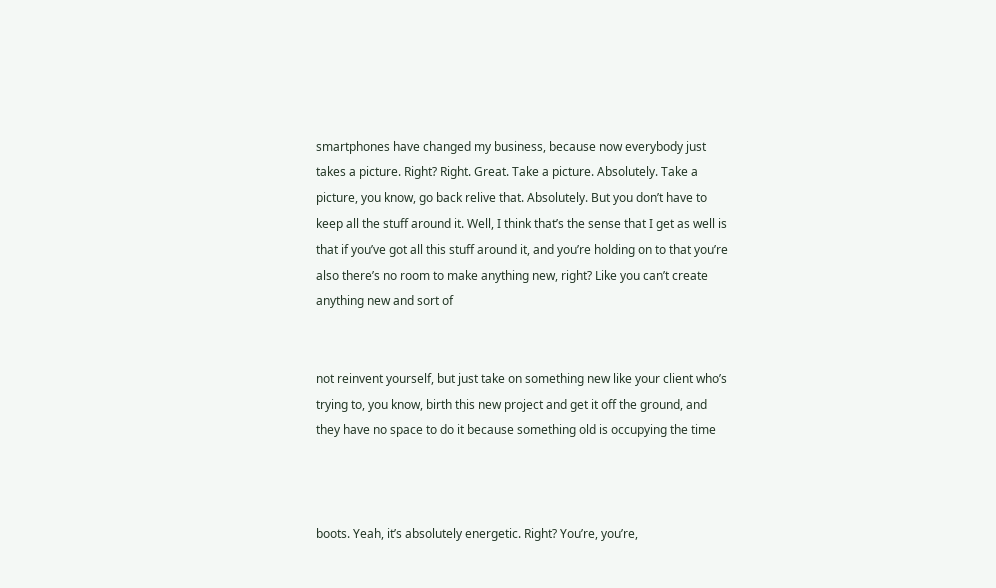smartphones have changed my business, because now everybody just takes a picture. Right? Right. Great. Take a picture. Absolutely. Take a picture, you know, go back relive that. Absolutely. But you don’t have to keep all the stuff around it. Well, I think that’s the sense that I get as well is that if you’ve got all this stuff around it, and you’re holding on to that you’re also there’s no room to make anything new, right? Like you can’t create anything new and sort of


not reinvent yourself, but just take on something new like your client who’s trying to, you know, birth this new project and get it off the ground, and they have no space to do it because something old is occupying the time



boots. Yeah, it’s absolutely energetic. Right? You’re, you’re,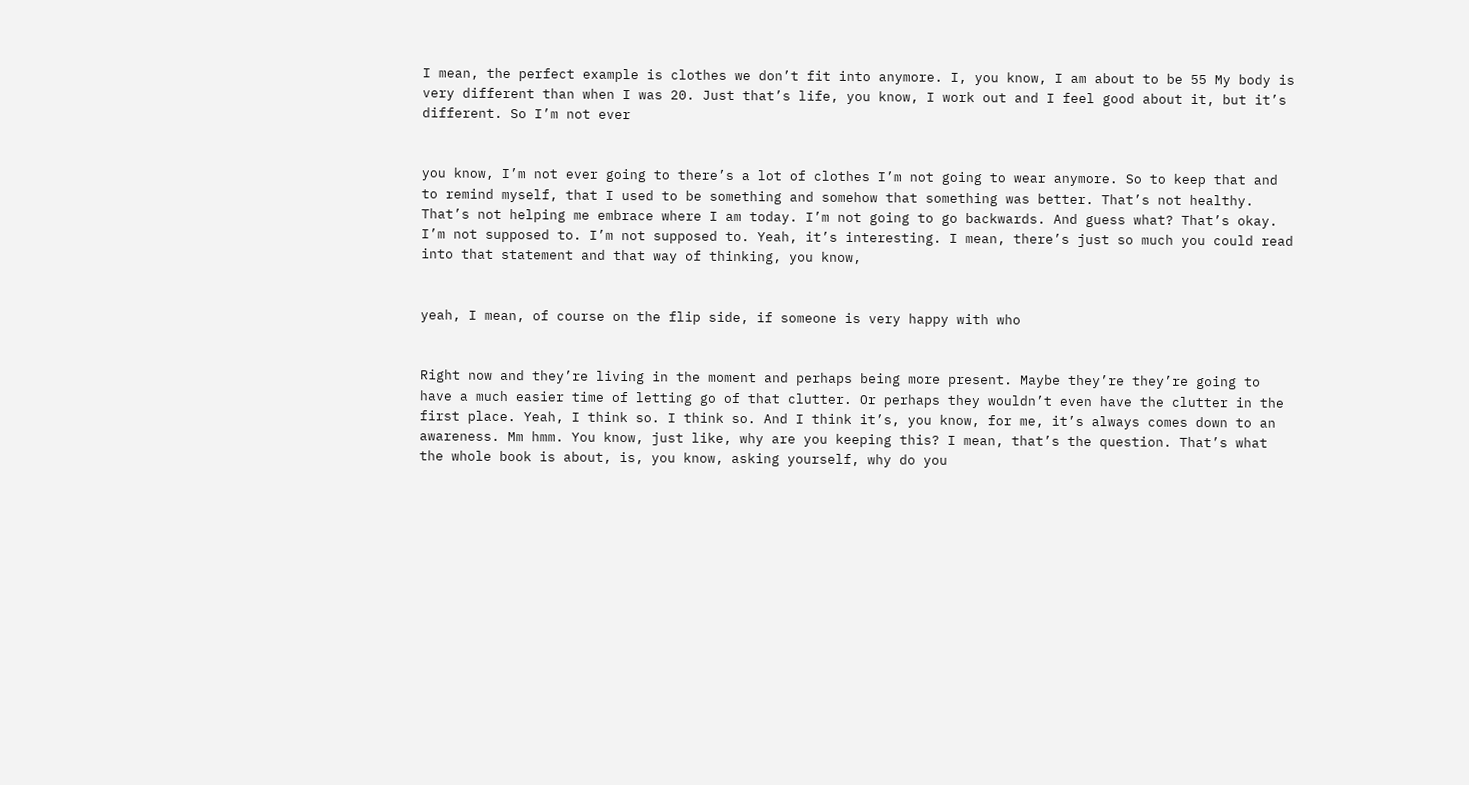I mean, the perfect example is clothes we don’t fit into anymore. I, you know, I am about to be 55 My body is very different than when I was 20. Just that’s life, you know, I work out and I feel good about it, but it’s different. So I’m not ever


you know, I’m not ever going to there’s a lot of clothes I’m not going to wear anymore. So to keep that and to remind myself, that I used to be something and somehow that something was better. That’s not healthy. That’s not helping me embrace where I am today. I’m not going to go backwards. And guess what? That’s okay. I’m not supposed to. I’m not supposed to. Yeah, it’s interesting. I mean, there’s just so much you could read into that statement and that way of thinking, you know,


yeah, I mean, of course on the flip side, if someone is very happy with who


Right now and they’re living in the moment and perhaps being more present. Maybe they’re they’re going to have a much easier time of letting go of that clutter. Or perhaps they wouldn’t even have the clutter in the first place. Yeah, I think so. I think so. And I think it’s, you know, for me, it’s always comes down to an awareness. Mm hmm. You know, just like, why are you keeping this? I mean, that’s the question. That’s what the whole book is about, is, you know, asking yourself, why do you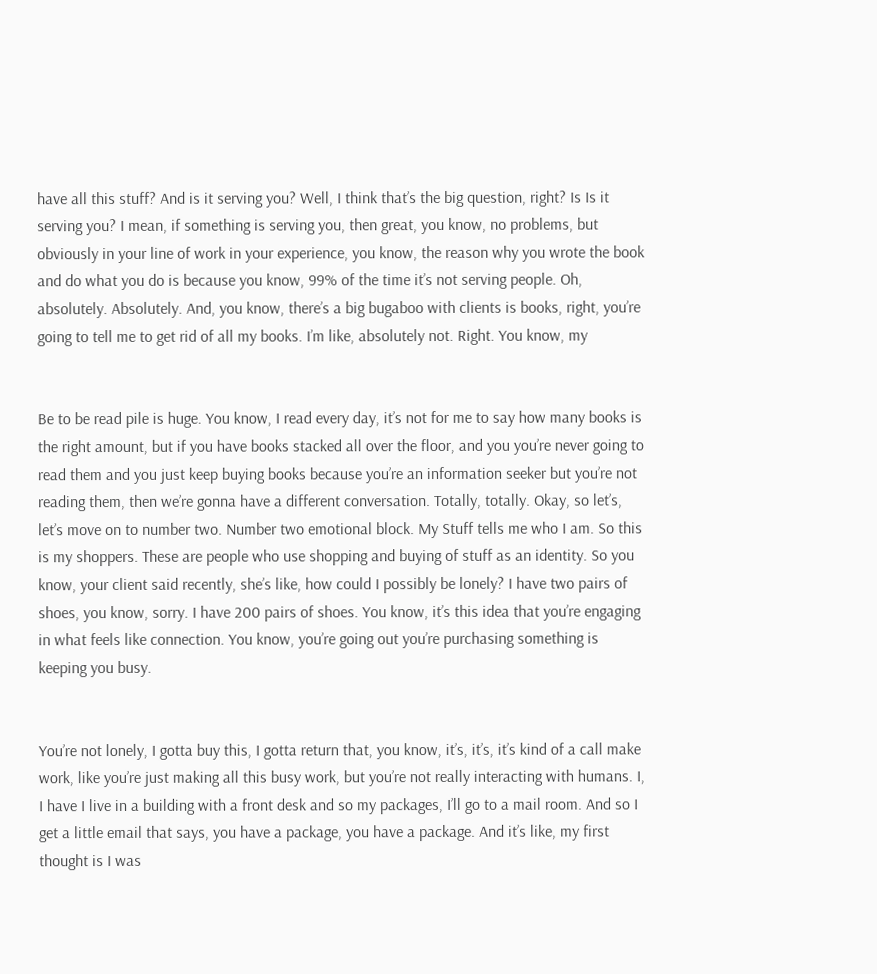have all this stuff? And is it serving you? Well, I think that’s the big question, right? Is Is it serving you? I mean, if something is serving you, then great, you know, no problems, but obviously in your line of work in your experience, you know, the reason why you wrote the book and do what you do is because you know, 99% of the time it’s not serving people. Oh, absolutely. Absolutely. And, you know, there’s a big bugaboo with clients is books, right, you’re going to tell me to get rid of all my books. I’m like, absolutely not. Right. You know, my


Be to be read pile is huge. You know, I read every day, it’s not for me to say how many books is the right amount, but if you have books stacked all over the floor, and you you’re never going to read them and you just keep buying books because you’re an information seeker but you’re not reading them, then we’re gonna have a different conversation. Totally, totally. Okay, so let’s, let’s move on to number two. Number two emotional block. My Stuff tells me who I am. So this is my shoppers. These are people who use shopping and buying of stuff as an identity. So you know, your client said recently, she’s like, how could I possibly be lonely? I have two pairs of shoes, you know, sorry. I have 200 pairs of shoes. You know, it’s this idea that you’re engaging in what feels like connection. You know, you’re going out you’re purchasing something is keeping you busy.


You’re not lonely, I gotta buy this, I gotta return that, you know, it’s, it’s, it’s kind of a call make work, like you’re just making all this busy work, but you’re not really interacting with humans. I, I have I live in a building with a front desk and so my packages, I’ll go to a mail room. And so I get a little email that says, you have a package, you have a package. And it’s like, my first thought is I was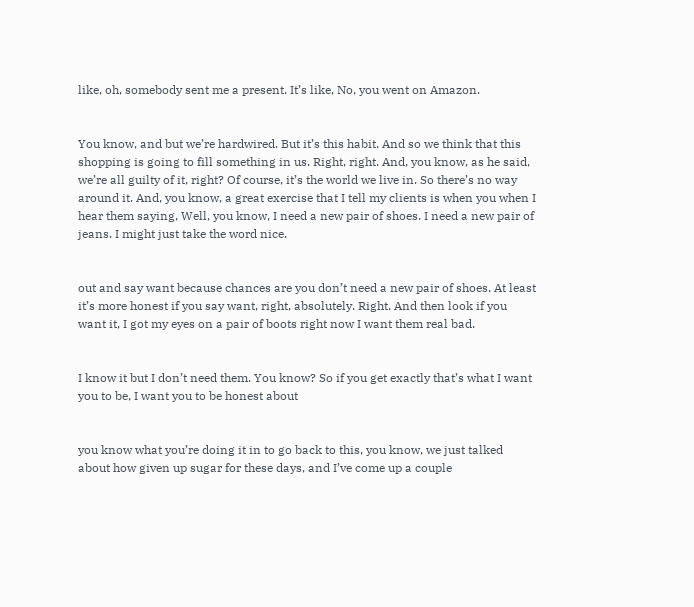like, oh, somebody sent me a present. It’s like, No, you went on Amazon.


You know, and but we’re hardwired. But it’s this habit. And so we think that this shopping is going to fill something in us. Right, right. And, you know, as he said, we’re all guilty of it, right? Of course, it’s the world we live in. So there’s no way around it. And, you know, a great exercise that I tell my clients is when you when I hear them saying, Well, you know, I need a new pair of shoes. I need a new pair of jeans. I might just take the word nice.


out and say want because chances are you don’t need a new pair of shoes. At least it’s more honest if you say want, right, absolutely. Right. And then look if you want it, I got my eyes on a pair of boots right now I want them real bad.


I know it but I don’t need them. You know? So if you get exactly that’s what I want you to be, I want you to be honest about


you know what you’re doing it in to go back to this, you know, we just talked about how given up sugar for these days, and I’ve come up a couple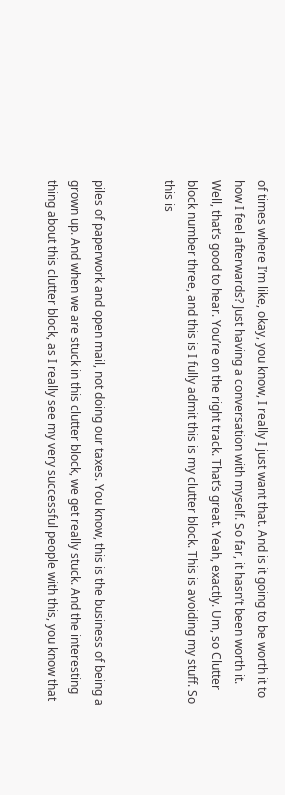of times where I’m like, okay, you know, I really I just want that. And is it going to be worth it to how I feel afterwards? Just having a conversation with myself. So far, it hasn’t been worth it. Well, that’s good to hear. You’re on the right track. That’s great. Yeah, exactly. Um, so Clutter block number three, and this is I fully admit this is my clutter block. This is avoiding my stuff. So this is


piles of paperwork and open mail, not doing our taxes. You know, this is the business of being a grown up. And when we are stuck in this clutter block, we get really stuck. And the interesting thing about this clutter block, as I really see my very successful people with this, you know that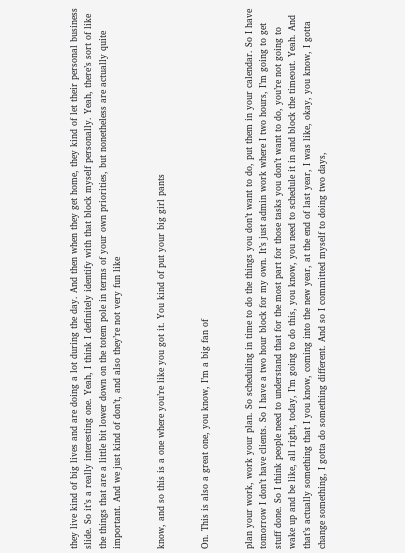they live kind of big lives and are doing a lot during the day. And then when they get home, they kind of let their personal business slide. So it’s a really interesting one. Yeah, I think I definitely identify with that block myself personally. Yeah, there’s sort of like the things that are a little bit lower down on the totem pole in terms of your own priorities, but nonetheless are actually quite important. And we just kind of don’t, and also they’re not very fun like


know, and so this is a one where you’re like you got it. You kind of put your big girl pants


On. This is also a great one, you know, I’m a big fan of


plan your work, work your plan. So scheduling in time to do the things you don’t want to do, put them in your calendar. So I have tomorrow I don’t have clients. So I have a two hour block for my own. It’s just admin work where I two hours, I’m going to get stuff done. So I think people need to understand that for the most part for those tasks you don’t want to do, you’re not going to wake up and be like, all right, today, I’m going to do this, you know, you need to schedule it in and block the timeout. Yeah. And that’s actually something that I you know, coming into the new year, at the end of last year, I was like, okay, you know, I gotta change something, I gotta do something different. And so I committed myself to doing two days,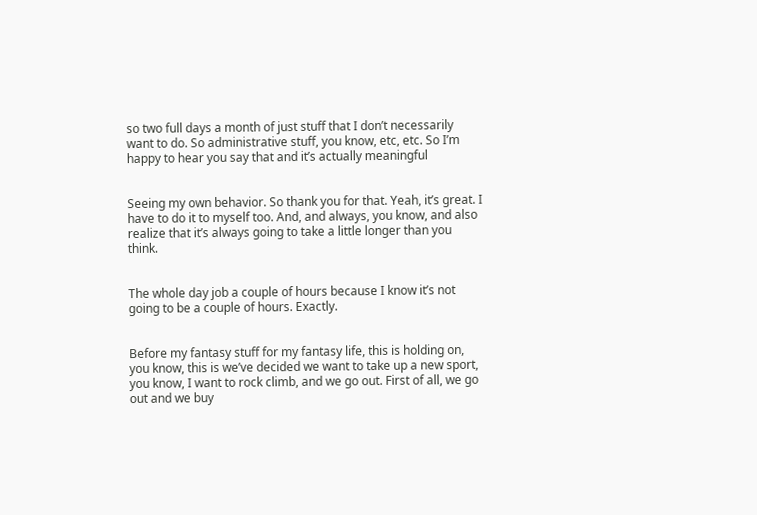so two full days a month of just stuff that I don’t necessarily want to do. So administrative stuff, you know, etc, etc. So I’m happy to hear you say that and it’s actually meaningful


Seeing my own behavior. So thank you for that. Yeah, it’s great. I have to do it to myself too. And, and always, you know, and also realize that it’s always going to take a little longer than you think.


The whole day job a couple of hours because I know it’s not going to be a couple of hours. Exactly.


Before my fantasy stuff for my fantasy life, this is holding on, you know, this is we’ve decided we want to take up a new sport, you know, I want to rock climb, and we go out. First of all, we go out and we buy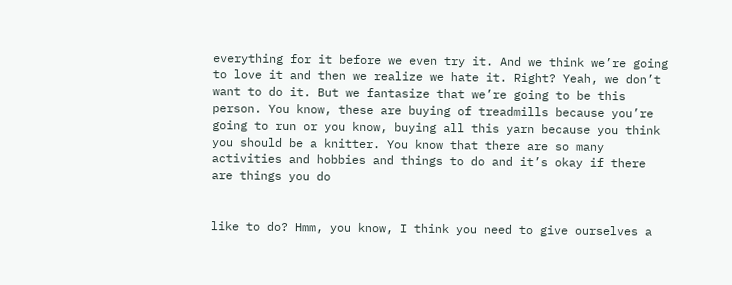everything for it before we even try it. And we think we’re going to love it and then we realize we hate it. Right? Yeah, we don’t want to do it. But we fantasize that we’re going to be this person. You know, these are buying of treadmills because you’re going to run or you know, buying all this yarn because you think you should be a knitter. You know that there are so many activities and hobbies and things to do and it’s okay if there are things you do


like to do? Hmm, you know, I think you need to give ourselves a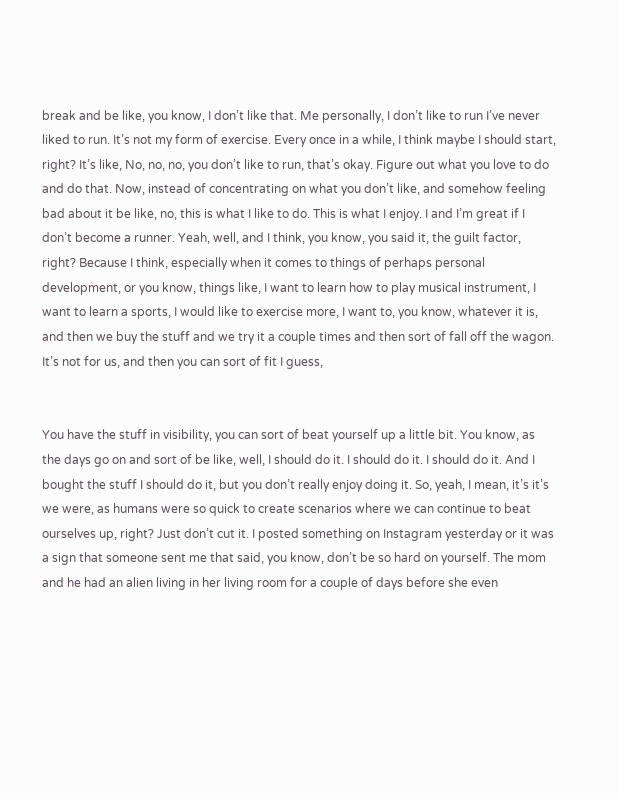break and be like, you know, I don’t like that. Me personally, I don’t like to run I’ve never liked to run. It’s not my form of exercise. Every once in a while, I think maybe I should start, right? It’s like, No, no, no, you don’t like to run, that’s okay. Figure out what you love to do and do that. Now, instead of concentrating on what you don’t like, and somehow feeling bad about it be like, no, this is what I like to do. This is what I enjoy. I and I’m great if I don’t become a runner. Yeah, well, and I think, you know, you said it, the guilt factor, right? Because I think, especially when it comes to things of perhaps personal development, or you know, things like, I want to learn how to play musical instrument, I want to learn a sports, I would like to exercise more, I want to, you know, whatever it is, and then we buy the stuff and we try it a couple times and then sort of fall off the wagon. It’s not for us, and then you can sort of fit I guess,


You have the stuff in visibility, you can sort of beat yourself up a little bit. You know, as the days go on and sort of be like, well, I should do it. I should do it. I should do it. And I bought the stuff I should do it, but you don’t really enjoy doing it. So, yeah, I mean, it’s it’s we were, as humans were so quick to create scenarios where we can continue to beat ourselves up, right? Just don’t cut it. I posted something on Instagram yesterday or it was a sign that someone sent me that said, you know, don’t be so hard on yourself. The mom and he had an alien living in her living room for a couple of days before she even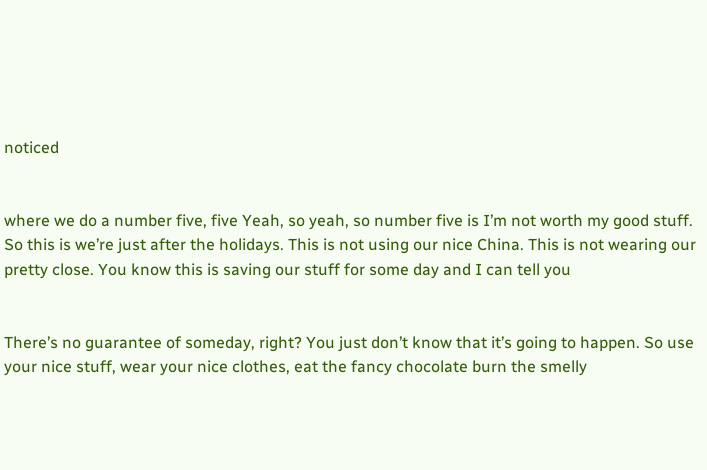noticed


where we do a number five, five Yeah, so yeah, so number five is I’m not worth my good stuff. So this is we’re just after the holidays. This is not using our nice China. This is not wearing our pretty close. You know this is saving our stuff for some day and I can tell you


There’s no guarantee of someday, right? You just don’t know that it’s going to happen. So use your nice stuff, wear your nice clothes, eat the fancy chocolate burn the smelly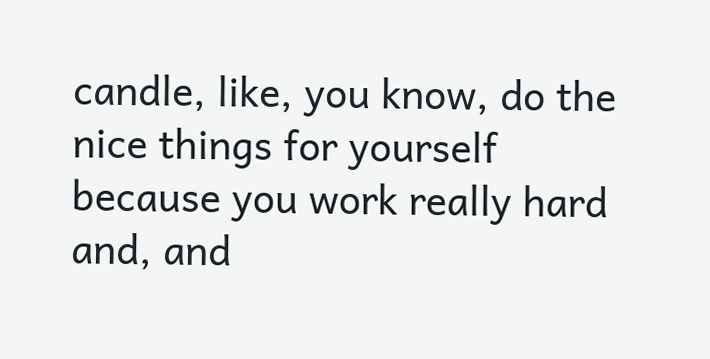candle, like, you know, do the nice things for yourself because you work really hard and, and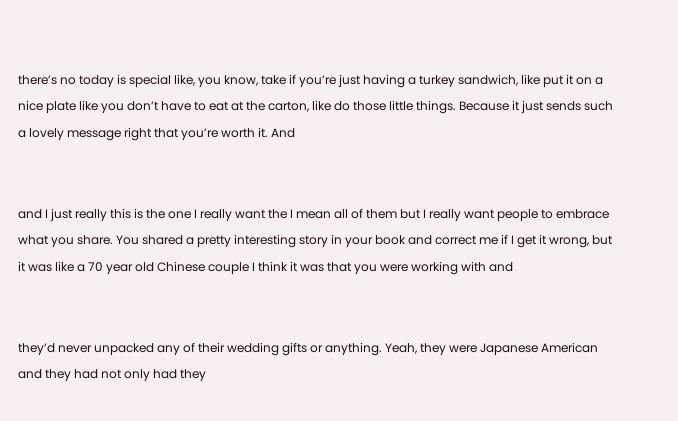there’s no today is special like, you know, take if you’re just having a turkey sandwich, like put it on a nice plate like you don’t have to eat at the carton, like do those little things. Because it just sends such a lovely message right that you’re worth it. And


and I just really this is the one I really want the I mean all of them but I really want people to embrace what you share. You shared a pretty interesting story in your book and correct me if I get it wrong, but it was like a 70 year old Chinese couple I think it was that you were working with and


they’d never unpacked any of their wedding gifts or anything. Yeah, they were Japanese American and they had not only had they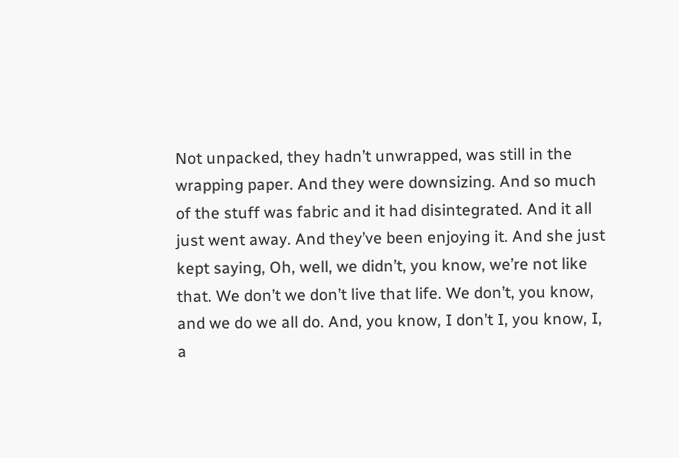Not unpacked, they hadn’t unwrapped, was still in the wrapping paper. And they were downsizing. And so much of the stuff was fabric and it had disintegrated. And it all just went away. And they’ve been enjoying it. And she just kept saying, Oh, well, we didn’t, you know, we’re not like that. We don’t we don’t live that life. We don’t, you know, and we do we all do. And, you know, I don’t I, you know, I, a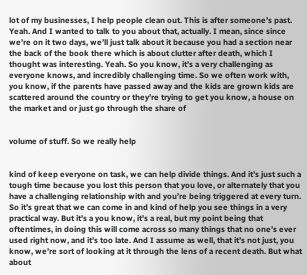lot of my businesses, I help people clean out. This is after someone’s past. Yeah. And I wanted to talk to you about that, actually. I mean, since since we’re on it two days, we’ll just talk about it because you had a section near the back of the book there which is about clutter after death, which I thought was interesting. Yeah. So you know, it’s a very challenging as everyone knows, and incredibly challenging time. So we often work with, you know, if the parents have passed away and the kids are grown kids are scattered around the country or they’re trying to get you know, a house on the market and or just go through the share of


volume of stuff. So we really help


kind of keep everyone on task, we can help divide things. And it’s just such a tough time because you lost this person that you love, or alternately that you have a challenging relationship with and you’re being triggered at every turn. So it’s great that we can come in and kind of help you see things in a very practical way. But it’s a you know, it’s a real, but my point being that oftentimes, in doing this will come across so many things that no one’s ever used right now, and it’s too late. And I assume as well, that it’s not just, you know, we’re sort of looking at it through the lens of a recent death. But what about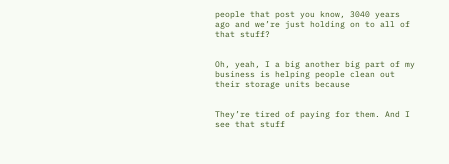people that post you know, 3040 years ago and we’re just holding on to all of that stuff?


Oh, yeah, I a big another big part of my business is helping people clean out their storage units because


They’re tired of paying for them. And I see that stuff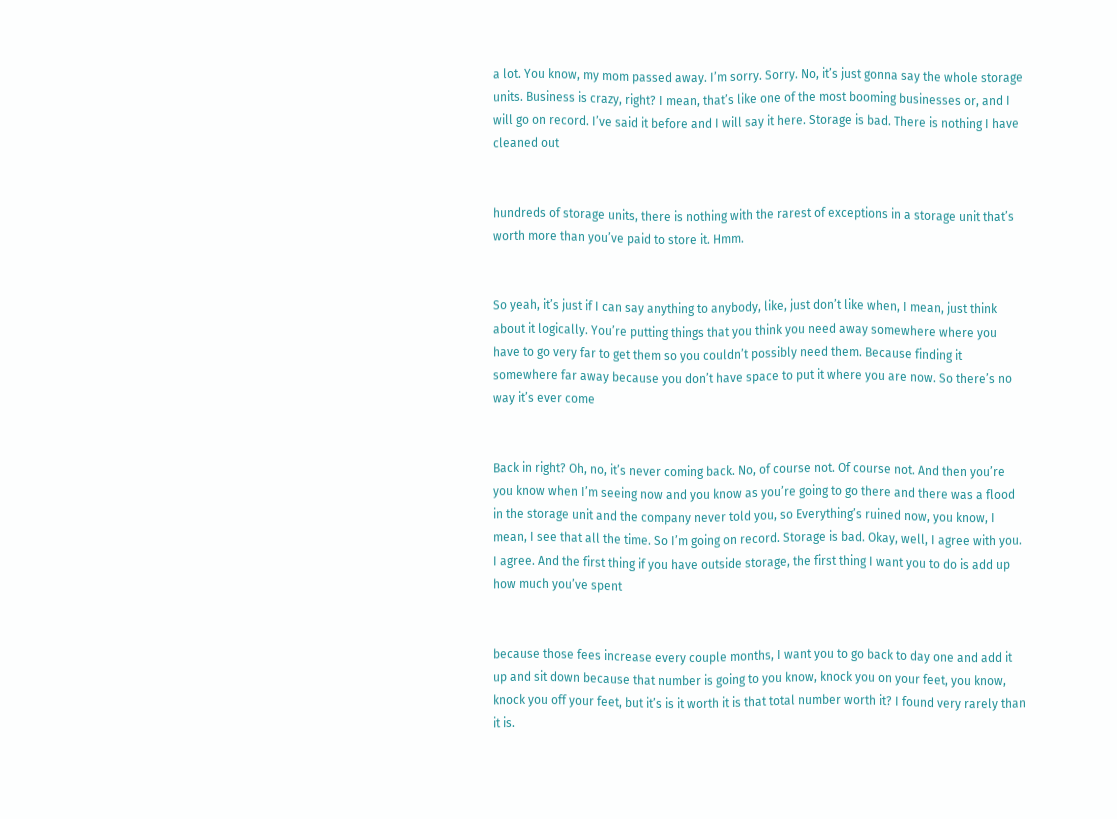a lot. You know, my mom passed away. I’m sorry. Sorry. No, it’s just gonna say the whole storage units. Business is crazy, right? I mean, that’s like one of the most booming businesses or, and I will go on record. I’ve said it before and I will say it here. Storage is bad. There is nothing I have cleaned out


hundreds of storage units, there is nothing with the rarest of exceptions in a storage unit that’s worth more than you’ve paid to store it. Hmm.


So yeah, it’s just if I can say anything to anybody, like, just don’t like when, I mean, just think about it logically. You’re putting things that you think you need away somewhere where you have to go very far to get them so you couldn’t possibly need them. Because finding it somewhere far away because you don’t have space to put it where you are now. So there’s no way it’s ever come


Back in right? Oh, no, it’s never coming back. No, of course not. Of course not. And then you’re you know when I’m seeing now and you know as you’re going to go there and there was a flood in the storage unit and the company never told you, so Everything’s ruined now, you know, I mean, I see that all the time. So I’m going on record. Storage is bad. Okay, well, I agree with you. I agree. And the first thing if you have outside storage, the first thing I want you to do is add up how much you’ve spent


because those fees increase every couple months, I want you to go back to day one and add it up and sit down because that number is going to you know, knock you on your feet, you know, knock you off your feet, but it’s is it worth it is that total number worth it? I found very rarely than it is.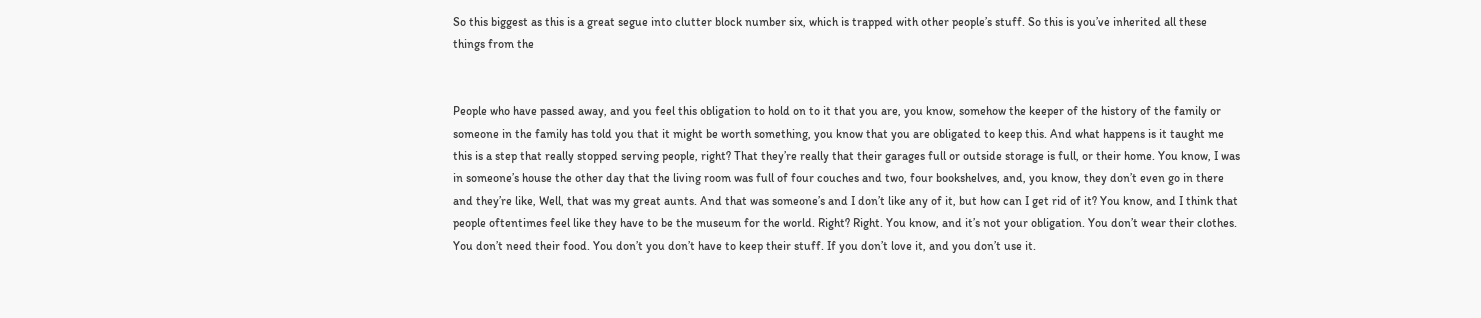So this biggest as this is a great segue into clutter block number six, which is trapped with other people’s stuff. So this is you’ve inherited all these things from the


People who have passed away, and you feel this obligation to hold on to it that you are, you know, somehow the keeper of the history of the family or someone in the family has told you that it might be worth something, you know that you are obligated to keep this. And what happens is it taught me this is a step that really stopped serving people, right? That they’re really that their garages full or outside storage is full, or their home. You know, I was in someone’s house the other day that the living room was full of four couches and two, four bookshelves, and, you know, they don’t even go in there and they’re like, Well, that was my great aunts. And that was someone’s and I don’t like any of it, but how can I get rid of it? You know, and I think that people oftentimes feel like they have to be the museum for the world. Right? Right. You know, and it’s not your obligation. You don’t wear their clothes. You don’t need their food. You don’t you don’t have to keep their stuff. If you don’t love it, and you don’t use it.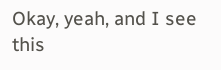Okay, yeah, and I see this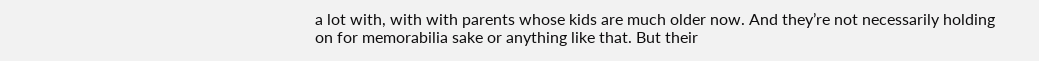a lot with, with with parents whose kids are much older now. And they’re not necessarily holding on for memorabilia sake or anything like that. But their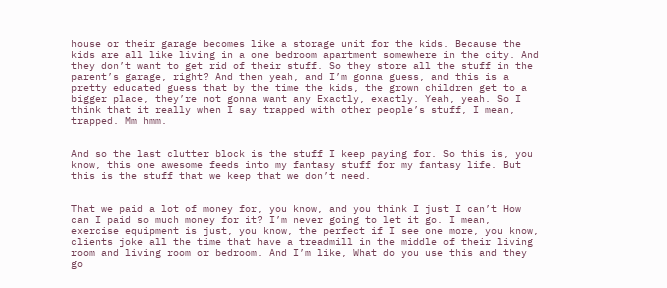house or their garage becomes like a storage unit for the kids. Because the kids are all like living in a one bedroom apartment somewhere in the city. And they don’t want to get rid of their stuff. So they store all the stuff in the parent’s garage, right? And then yeah, and I’m gonna guess, and this is a pretty educated guess that by the time the kids, the grown children get to a bigger place, they’re not gonna want any Exactly, exactly. Yeah, yeah. So I think that it really when I say trapped with other people’s stuff, I mean, trapped. Mm hmm.


And so the last clutter block is the stuff I keep paying for. So this is, you know, this one awesome feeds into my fantasy stuff for my fantasy life. But this is the stuff that we keep that we don’t need.


That we paid a lot of money for, you know, and you think I just I can’t How can I paid so much money for it? I’m never going to let it go. I mean, exercise equipment is just, you know, the perfect if I see one more, you know, clients joke all the time that have a treadmill in the middle of their living room and living room or bedroom. And I’m like, What do you use this and they go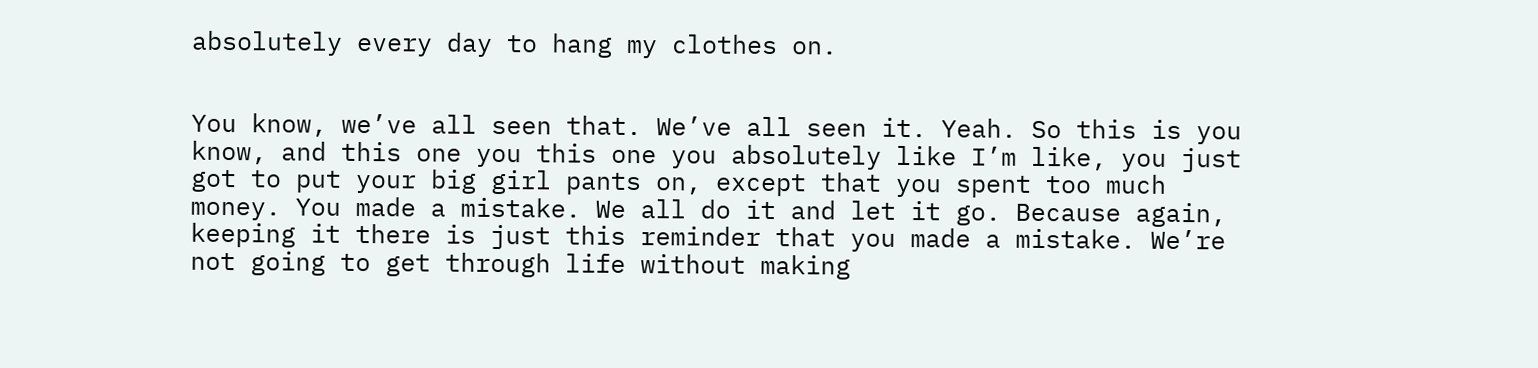absolutely every day to hang my clothes on.


You know, we’ve all seen that. We’ve all seen it. Yeah. So this is you know, and this one you this one you absolutely like I’m like, you just got to put your big girl pants on, except that you spent too much money. You made a mistake. We all do it and let it go. Because again, keeping it there is just this reminder that you made a mistake. We’re not going to get through life without making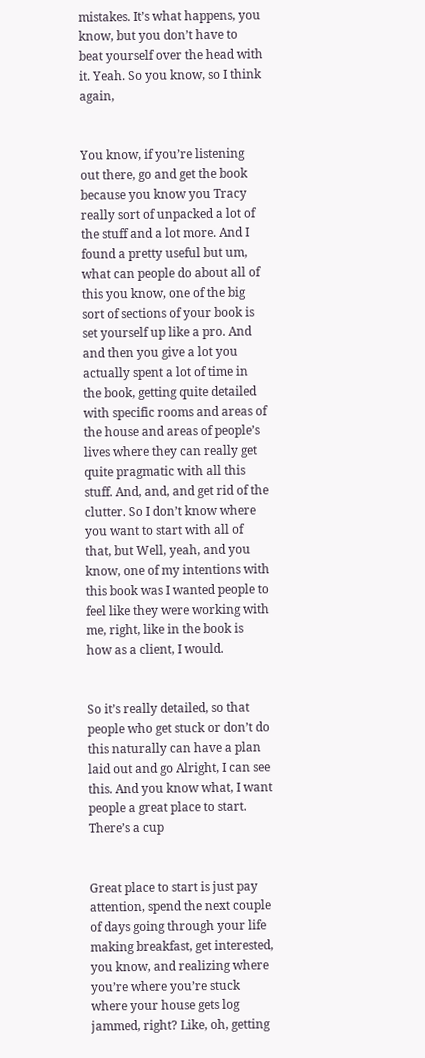mistakes. It’s what happens, you know, but you don’t have to beat yourself over the head with it. Yeah. So you know, so I think again,


You know, if you’re listening out there, go and get the book because you know you Tracy really sort of unpacked a lot of the stuff and a lot more. And I found a pretty useful but um, what can people do about all of this you know, one of the big sort of sections of your book is set yourself up like a pro. And and then you give a lot you actually spent a lot of time in the book, getting quite detailed with specific rooms and areas of the house and areas of people’s lives where they can really get quite pragmatic with all this stuff. And, and, and get rid of the clutter. So I don’t know where you want to start with all of that, but Well, yeah, and you know, one of my intentions with this book was I wanted people to feel like they were working with me, right, like in the book is how as a client, I would.


So it’s really detailed, so that people who get stuck or don’t do this naturally can have a plan laid out and go Alright, I can see this. And you know what, I want people a great place to start. There’s a cup


Great place to start is just pay attention, spend the next couple of days going through your life making breakfast, get interested, you know, and realizing where you’re where you’re stuck where your house gets log jammed, right? Like, oh, getting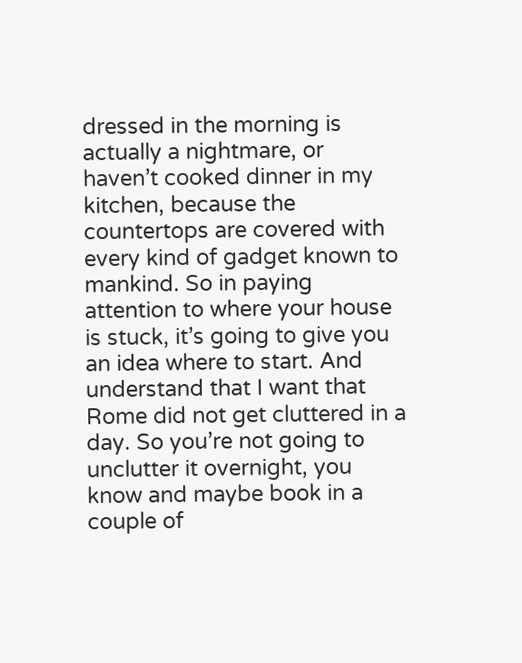dressed in the morning is actually a nightmare, or haven’t cooked dinner in my kitchen, because the countertops are covered with every kind of gadget known to mankind. So in paying attention to where your house is stuck, it’s going to give you an idea where to start. And understand that I want that Rome did not get cluttered in a day. So you’re not going to unclutter it overnight, you know and maybe book in a couple of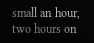small an hour, two hours on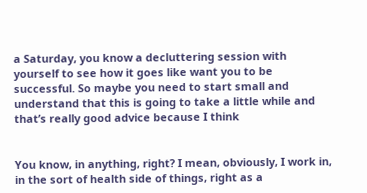a Saturday, you know a decluttering session with yourself to see how it goes like want you to be successful. So maybe you need to start small and understand that this is going to take a little while and that’s really good advice because I think


You know, in anything, right? I mean, obviously, I work in, in the sort of health side of things, right as a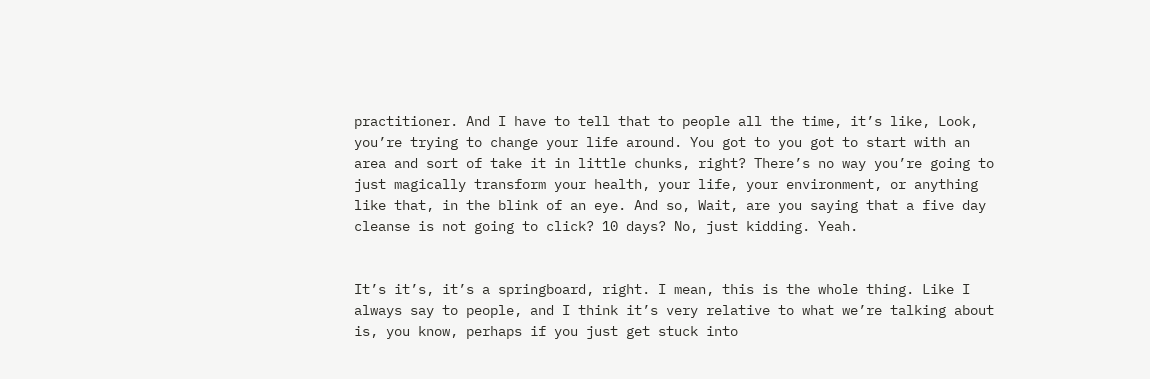practitioner. And I have to tell that to people all the time, it’s like, Look, you’re trying to change your life around. You got to you got to start with an area and sort of take it in little chunks, right? There’s no way you’re going to just magically transform your health, your life, your environment, or anything like that, in the blink of an eye. And so, Wait, are you saying that a five day cleanse is not going to click? 10 days? No, just kidding. Yeah.


It’s it’s, it’s a springboard, right. I mean, this is the whole thing. Like I always say to people, and I think it’s very relative to what we’re talking about is, you know, perhaps if you just get stuck into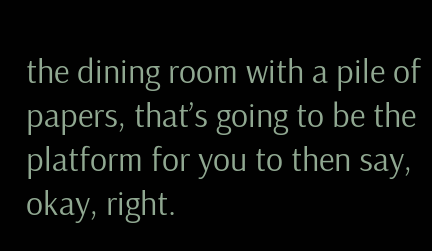the dining room with a pile of papers, that’s going to be the platform for you to then say, okay, right.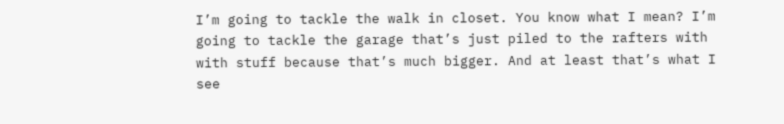I’m going to tackle the walk in closet. You know what I mean? I’m going to tackle the garage that’s just piled to the rafters with with stuff because that’s much bigger. And at least that’s what I see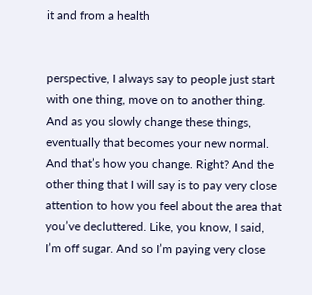it and from a health


perspective, I always say to people just start with one thing, move on to another thing. And as you slowly change these things, eventually that becomes your new normal. And that’s how you change. Right? And the other thing that I will say is to pay very close attention to how you feel about the area that you’ve decluttered. Like, you know, I said, I’m off sugar. And so I’m paying very close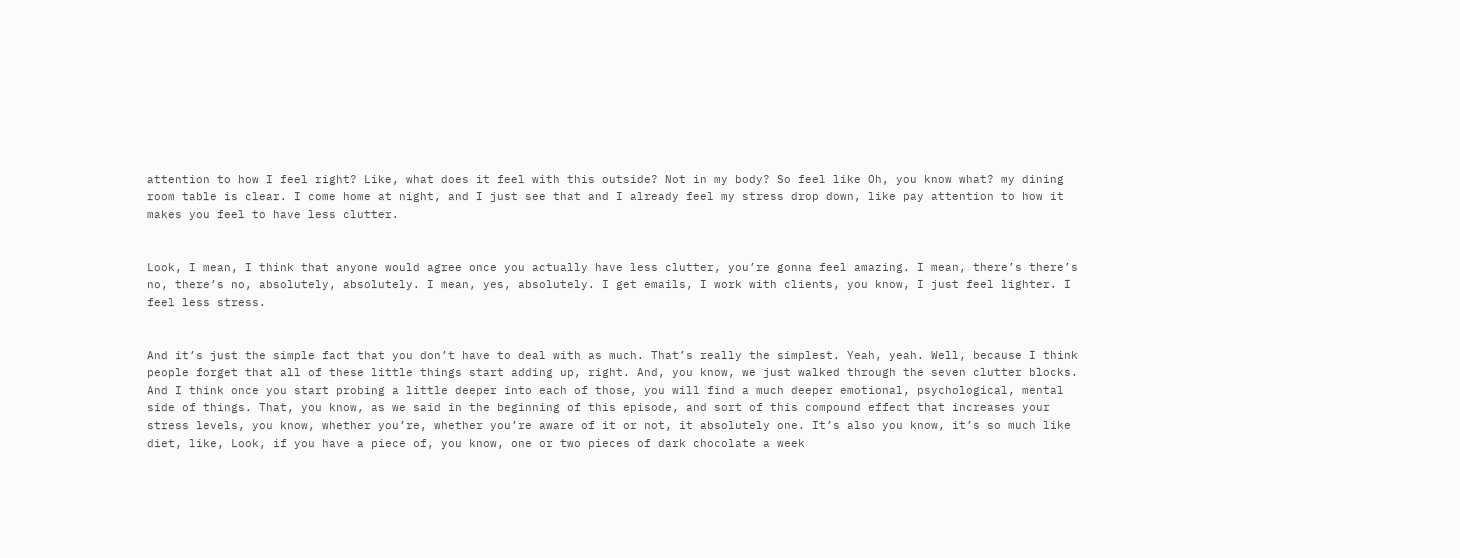attention to how I feel right? Like, what does it feel with this outside? Not in my body? So feel like Oh, you know what? my dining room table is clear. I come home at night, and I just see that and I already feel my stress drop down, like pay attention to how it makes you feel to have less clutter.


Look, I mean, I think that anyone would agree once you actually have less clutter, you’re gonna feel amazing. I mean, there’s there’s no, there’s no, absolutely, absolutely. I mean, yes, absolutely. I get emails, I work with clients, you know, I just feel lighter. I feel less stress.


And it’s just the simple fact that you don’t have to deal with as much. That’s really the simplest. Yeah, yeah. Well, because I think people forget that all of these little things start adding up, right. And, you know, we just walked through the seven clutter blocks. And I think once you start probing a little deeper into each of those, you will find a much deeper emotional, psychological, mental side of things. That, you know, as we said in the beginning of this episode, and sort of this compound effect that increases your stress levels, you know, whether you’re, whether you’re aware of it or not, it absolutely one. It’s also you know, it’s so much like diet, like, Look, if you have a piece of, you know, one or two pieces of dark chocolate a week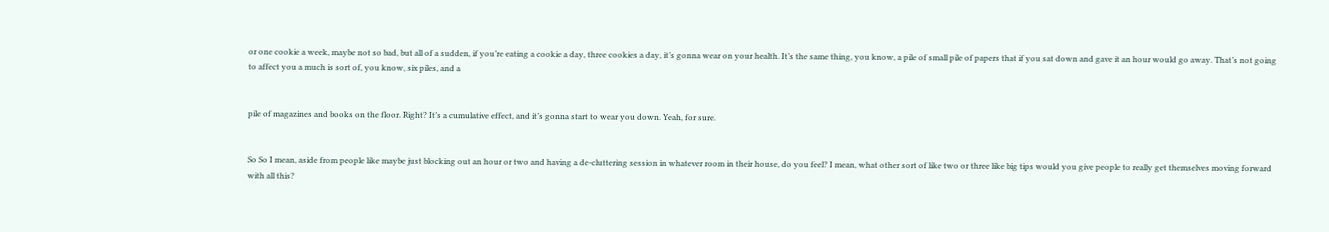or one cookie a week, maybe not so bad, but all of a sudden, if you’re eating a cookie a day, three cookies a day, it’s gonna wear on your health. It’s the same thing, you know, a pile of small pile of papers that if you sat down and gave it an hour would go away. That’s not going to affect you a much is sort of, you know, six piles, and a


pile of magazines and books on the floor. Right? It’s a cumulative effect, and it’s gonna start to wear you down. Yeah, for sure.


So So I mean, aside from people like maybe just blocking out an hour or two and having a de-cluttering session in whatever room in their house, do you feel? I mean, what other sort of like two or three like big tips would you give people to really get themselves moving forward with all this?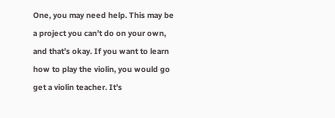One, you may need help. This may be a project you can’t do on your own, and that’s okay. If you want to learn how to play the violin, you would go get a violin teacher. It’s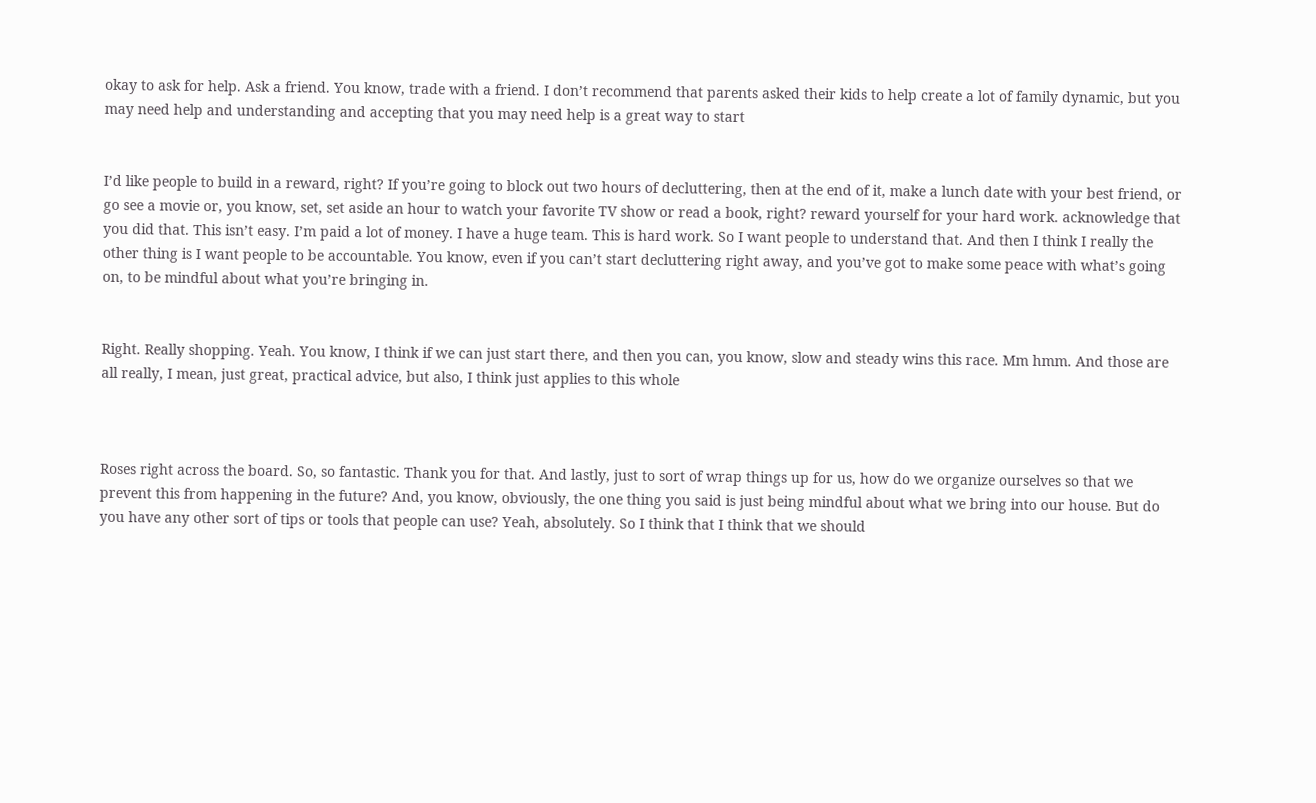okay to ask for help. Ask a friend. You know, trade with a friend. I don’t recommend that parents asked their kids to help create a lot of family dynamic, but you may need help and understanding and accepting that you may need help is a great way to start


I’d like people to build in a reward, right? If you’re going to block out two hours of decluttering, then at the end of it, make a lunch date with your best friend, or go see a movie or, you know, set, set aside an hour to watch your favorite TV show or read a book, right? reward yourself for your hard work. acknowledge that you did that. This isn’t easy. I’m paid a lot of money. I have a huge team. This is hard work. So I want people to understand that. And then I think I really the other thing is I want people to be accountable. You know, even if you can’t start decluttering right away, and you’ve got to make some peace with what’s going on, to be mindful about what you’re bringing in.


Right. Really shopping. Yeah. You know, I think if we can just start there, and then you can, you know, slow and steady wins this race. Mm hmm. And those are all really, I mean, just great, practical advice, but also, I think just applies to this whole



Roses right across the board. So, so fantastic. Thank you for that. And lastly, just to sort of wrap things up for us, how do we organize ourselves so that we prevent this from happening in the future? And, you know, obviously, the one thing you said is just being mindful about what we bring into our house. But do you have any other sort of tips or tools that people can use? Yeah, absolutely. So I think that I think that we should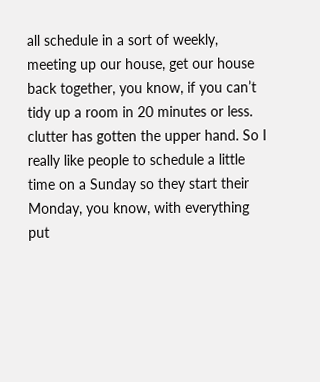all schedule in a sort of weekly, meeting up our house, get our house back together, you know, if you can’t tidy up a room in 20 minutes or less. clutter has gotten the upper hand. So I really like people to schedule a little time on a Sunday so they start their Monday, you know, with everything put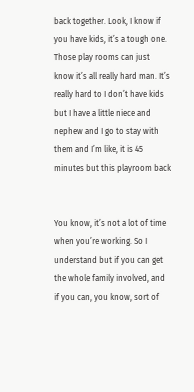back together. Look, I know if you have kids, it’s a tough one. Those play rooms can just know it’s all really hard man. It’s really hard to I don’t have kids but I have a little niece and nephew and I go to stay with them and I’m like, it is 45 minutes but this playroom back


You know, it’s not a lot of time when you’re working. So I understand but if you can get the whole family involved, and if you can, you know, sort of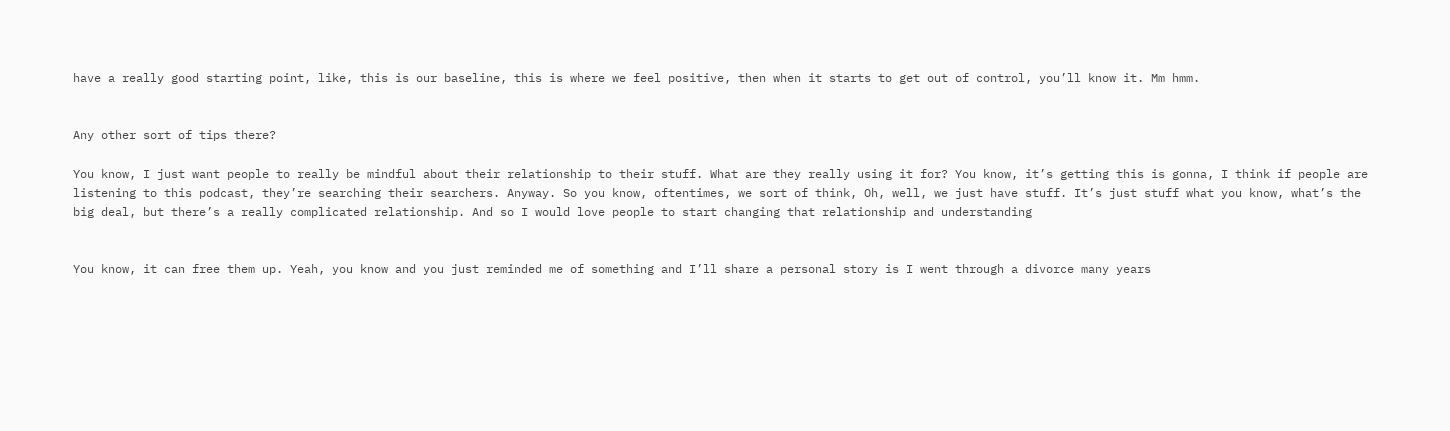have a really good starting point, like, this is our baseline, this is where we feel positive, then when it starts to get out of control, you’ll know it. Mm hmm.


Any other sort of tips there?

You know, I just want people to really be mindful about their relationship to their stuff. What are they really using it for? You know, it’s getting this is gonna, I think if people are listening to this podcast, they’re searching their searchers. Anyway. So you know, oftentimes, we sort of think, Oh, well, we just have stuff. It’s just stuff what you know, what’s the big deal, but there’s a really complicated relationship. And so I would love people to start changing that relationship and understanding


You know, it can free them up. Yeah, you know and you just reminded me of something and I’ll share a personal story is I went through a divorce many years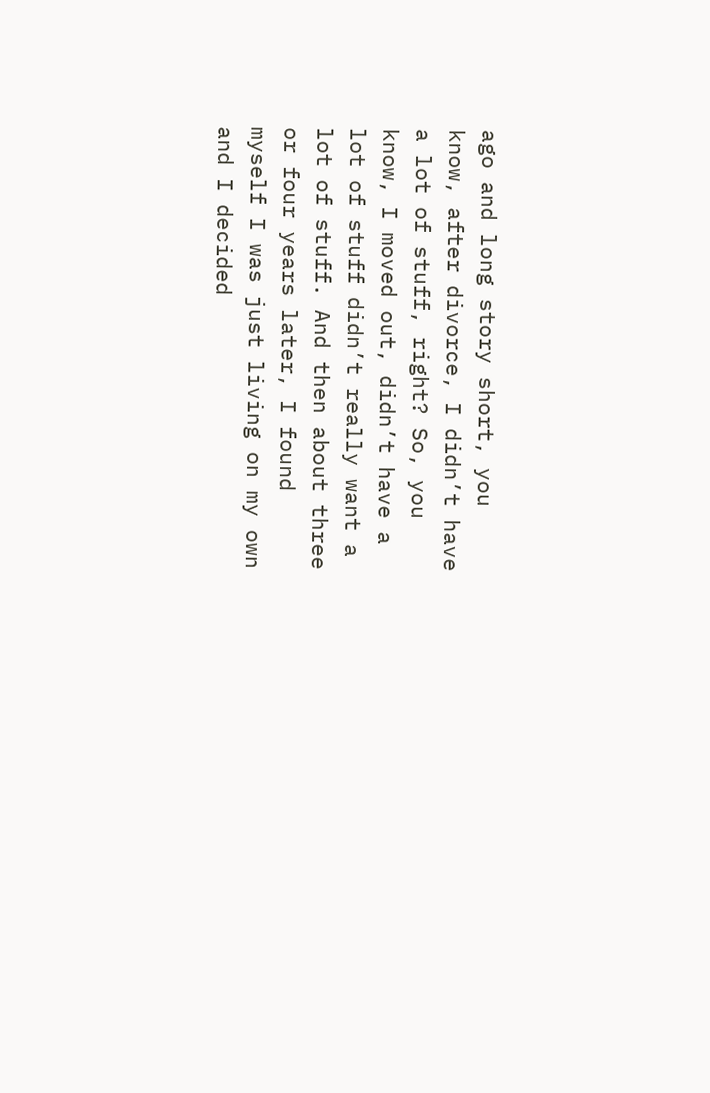ago and long story short, you know, after divorce, I didn’t have a lot of stuff, right? So, you know, I moved out, didn’t have a lot of stuff didn’t really want a lot of stuff. And then about three or four years later, I found myself I was just living on my own and I decided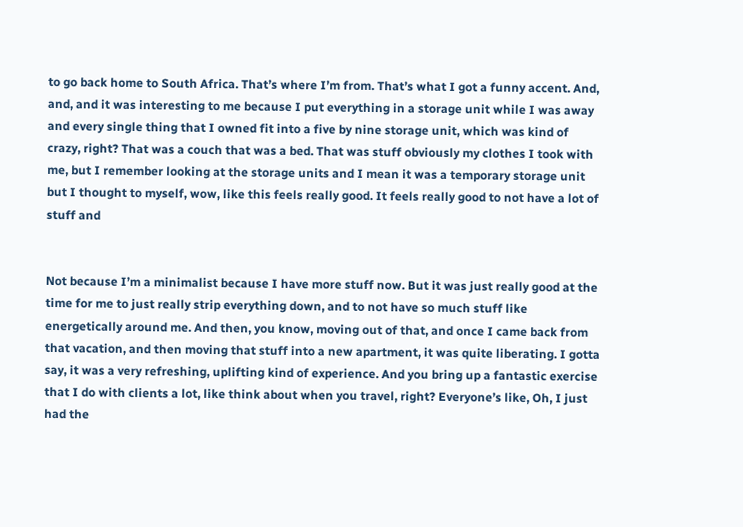to go back home to South Africa. That’s where I’m from. That’s what I got a funny accent. And, and, and it was interesting to me because I put everything in a storage unit while I was away and every single thing that I owned fit into a five by nine storage unit, which was kind of crazy, right? That was a couch that was a bed. That was stuff obviously my clothes I took with me, but I remember looking at the storage units and I mean it was a temporary storage unit but I thought to myself, wow, like this feels really good. It feels really good to not have a lot of stuff and


Not because I’m a minimalist because I have more stuff now. But it was just really good at the time for me to just really strip everything down, and to not have so much stuff like energetically around me. And then, you know, moving out of that, and once I came back from that vacation, and then moving that stuff into a new apartment, it was quite liberating. I gotta say, it was a very refreshing, uplifting kind of experience. And you bring up a fantastic exercise that I do with clients a lot, like think about when you travel, right? Everyone’s like, Oh, I just had the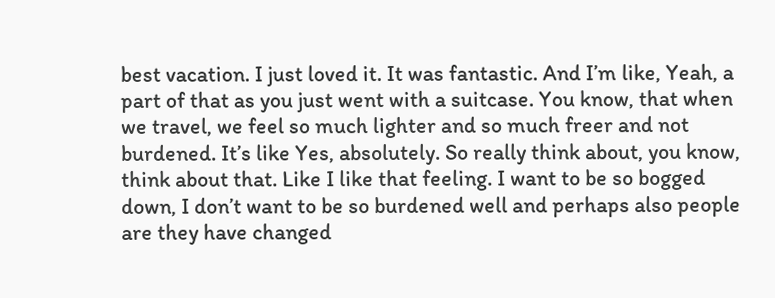best vacation. I just loved it. It was fantastic. And I’m like, Yeah, a part of that as you just went with a suitcase. You know, that when we travel, we feel so much lighter and so much freer and not burdened. It’s like Yes, absolutely. So really think about, you know, think about that. Like I like that feeling. I want to be so bogged down, I don’t want to be so burdened well and perhaps also people are they have changed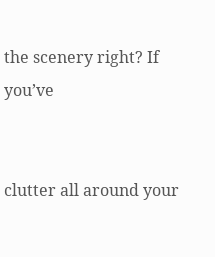the scenery right? If you’ve


clutter all around your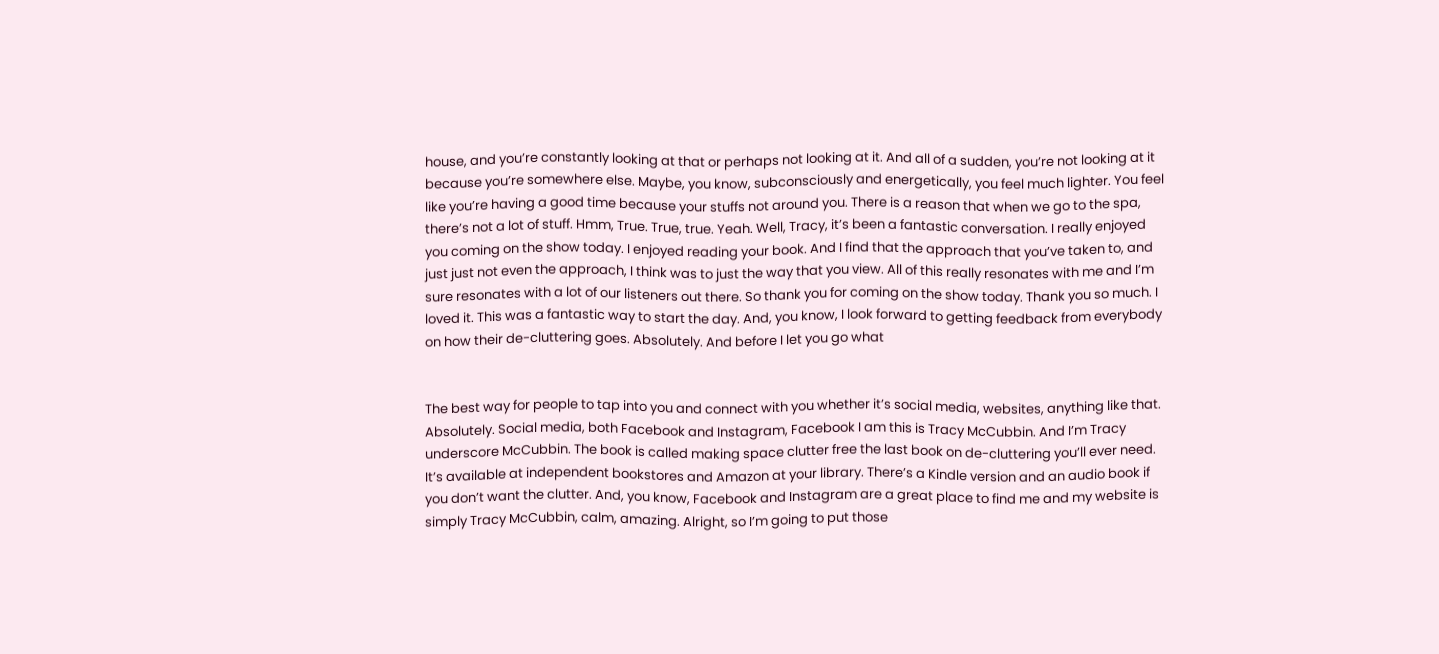house, and you’re constantly looking at that or perhaps not looking at it. And all of a sudden, you’re not looking at it because you’re somewhere else. Maybe, you know, subconsciously and energetically, you feel much lighter. You feel like you’re having a good time because your stuffs not around you. There is a reason that when we go to the spa, there’s not a lot of stuff. Hmm, True. True, true. Yeah. Well, Tracy, it’s been a fantastic conversation. I really enjoyed you coming on the show today. I enjoyed reading your book. And I find that the approach that you’ve taken to, and just just not even the approach, I think was to just the way that you view. All of this really resonates with me and I’m sure resonates with a lot of our listeners out there. So thank you for coming on the show today. Thank you so much. I loved it. This was a fantastic way to start the day. And, you know, I look forward to getting feedback from everybody on how their de-cluttering goes. Absolutely. And before I let you go what


The best way for people to tap into you and connect with you whether it’s social media, websites, anything like that. Absolutely. Social media, both Facebook and Instagram, Facebook I am this is Tracy McCubbin. And I’m Tracy underscore McCubbin. The book is called making space clutter free the last book on de-cluttering you’ll ever need. It’s available at independent bookstores and Amazon at your library. There’s a Kindle version and an audio book if you don’t want the clutter. And, you know, Facebook and Instagram are a great place to find me and my website is simply Tracy McCubbin, calm, amazing. Alright, so I’m going to put those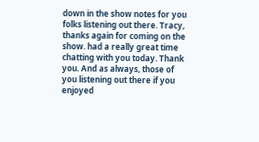down in the show notes for you folks listening out there. Tracy, thanks again for coming on the show. had a really great time chatting with you today. Thank you. And as always, those of you listening out there if you enjoyed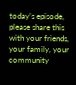today’s episode, please share this with your friends, your family, your community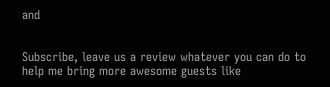and


Subscribe, leave us a review whatever you can do to help me bring more awesome guests like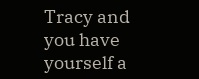Tracy and you have yourself a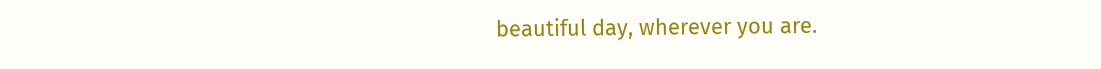beautiful day, wherever you are.